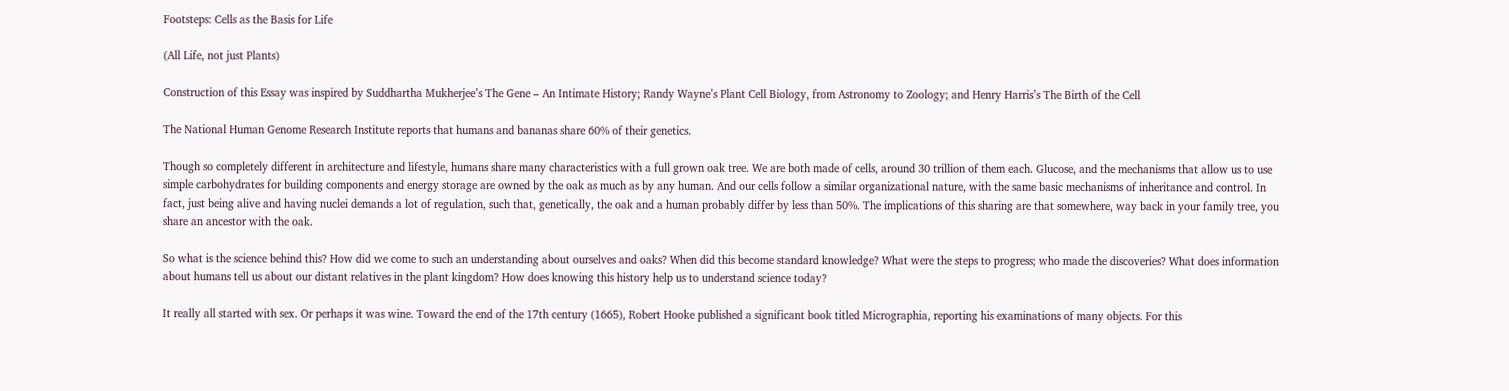Footsteps: Cells as the Basis for Life

(All Life, not just Plants)

Construction of this Essay was inspired by Suddhartha Mukherjee’s The Gene – An Intimate History; Randy Wayne’s Plant Cell Biology, from Astronomy to Zoology; and Henry Harris’s The Birth of the Cell

The National Human Genome Research Institute reports that humans and bananas share 60% of their genetics.

Though so completely different in architecture and lifestyle, humans share many characteristics with a full grown oak tree. We are both made of cells, around 30 trillion of them each. Glucose, and the mechanisms that allow us to use simple carbohydrates for building components and energy storage are owned by the oak as much as by any human. And our cells follow a similar organizational nature, with the same basic mechanisms of inheritance and control. In fact, just being alive and having nuclei demands a lot of regulation, such that, genetically, the oak and a human probably differ by less than 50%. The implications of this sharing are that somewhere, way back in your family tree, you share an ancestor with the oak.

So what is the science behind this? How did we come to such an understanding about ourselves and oaks? When did this become standard knowledge? What were the steps to progress; who made the discoveries? What does information about humans tell us about our distant relatives in the plant kingdom? How does knowing this history help us to understand science today?

It really all started with sex. Or perhaps it was wine. Toward the end of the 17th century (1665), Robert Hooke published a significant book titled Micrographia, reporting his examinations of many objects. For this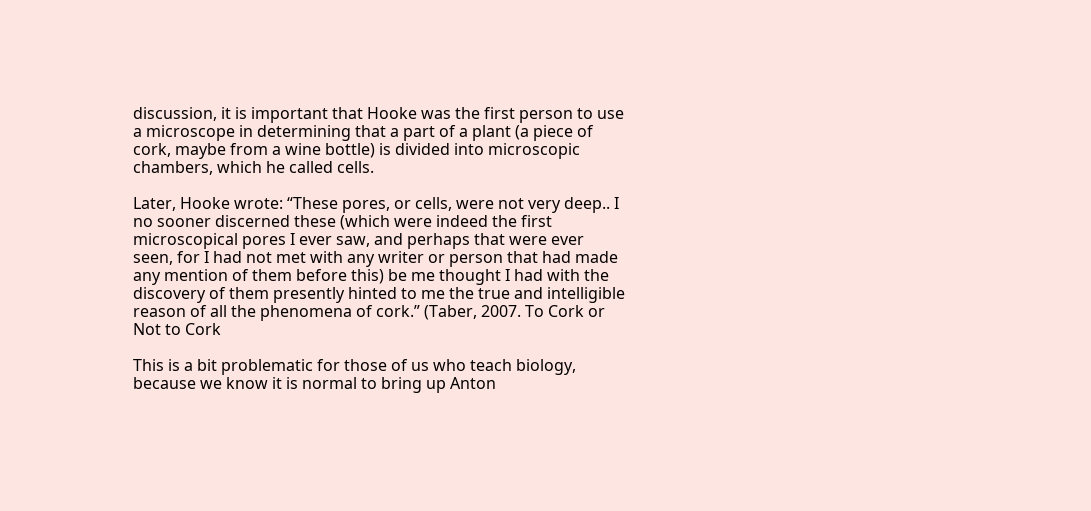discussion, it is important that Hooke was the first person to use a microscope in determining that a part of a plant (a piece of cork, maybe from a wine bottle) is divided into microscopic chambers, which he called cells.

Later, Hooke wrote: “These pores, or cells, were not very deep.. I no sooner discerned these (which were indeed the first microscopical pores I ever saw, and perhaps that were ever seen, for I had not met with any writer or person that had made any mention of them before this) be me thought I had with the discovery of them presently hinted to me the true and intelligible reason of all the phenomena of cork.” (Taber, 2007. To Cork or Not to Cork

This is a bit problematic for those of us who teach biology, because we know it is normal to bring up Anton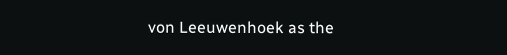von Leeuwenhoek as the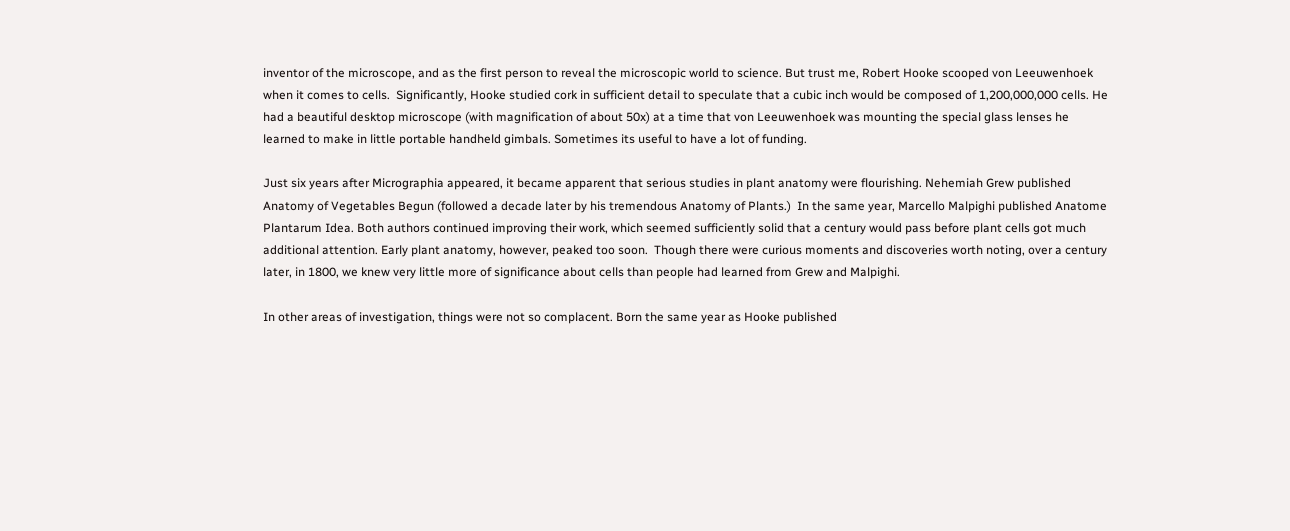inventor of the microscope, and as the first person to reveal the microscopic world to science. But trust me, Robert Hooke scooped von Leeuwenhoek when it comes to cells.  Significantly, Hooke studied cork in sufficient detail to speculate that a cubic inch would be composed of 1,200,000,000 cells. He had a beautiful desktop microscope (with magnification of about 50x) at a time that von Leeuwenhoek was mounting the special glass lenses he learned to make in little portable handheld gimbals. Sometimes its useful to have a lot of funding.

Just six years after Micrographia appeared, it became apparent that serious studies in plant anatomy were flourishing. Nehemiah Grew published Anatomy of Vegetables Begun (followed a decade later by his tremendous Anatomy of Plants.)  In the same year, Marcello Malpighi published Anatome Plantarum Idea. Both authors continued improving their work, which seemed sufficiently solid that a century would pass before plant cells got much additional attention. Early plant anatomy, however, peaked too soon.  Though there were curious moments and discoveries worth noting, over a century later, in 1800, we knew very little more of significance about cells than people had learned from Grew and Malpighi.

In other areas of investigation, things were not so complacent. Born the same year as Hooke published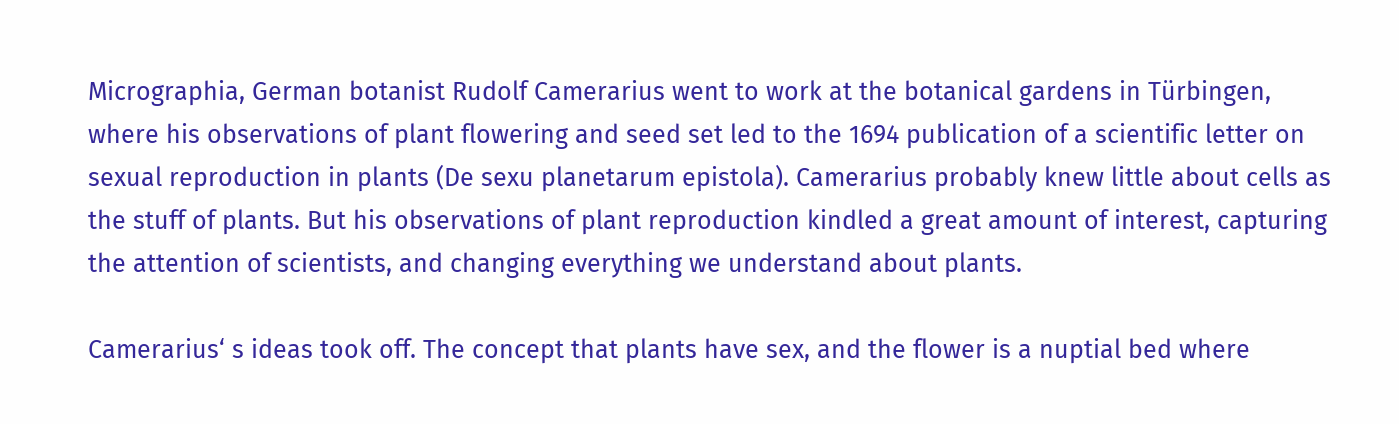Micrographia, German botanist Rudolf Camerarius went to work at the botanical gardens in Türbingen, where his observations of plant flowering and seed set led to the 1694 publication of a scientific letter on sexual reproduction in plants (De sexu planetarum epistola). Camerarius probably knew little about cells as the stuff of plants. But his observations of plant reproduction kindled a great amount of interest, capturing the attention of scientists, and changing everything we understand about plants.

Camerarius‘ s ideas took off. The concept that plants have sex, and the flower is a nuptial bed where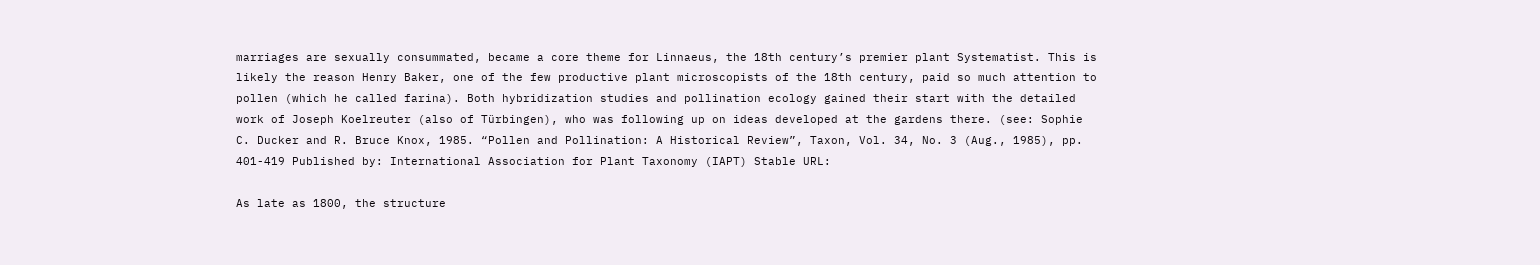marriages are sexually consummated, became a core theme for Linnaeus, the 18th century’s premier plant Systematist. This is likely the reason Henry Baker, one of the few productive plant microscopists of the 18th century, paid so much attention to pollen (which he called farina). Both hybridization studies and pollination ecology gained their start with the detailed work of Joseph Koelreuter (also of Türbingen), who was following up on ideas developed at the gardens there. (see: Sophie C. Ducker and R. Bruce Knox, 1985. “Pollen and Pollination: A Historical Review”, Taxon, Vol. 34, No. 3 (Aug., 1985), pp. 401-419 Published by: International Association for Plant Taxonomy (IAPT) Stable URL:

As late as 1800, the structure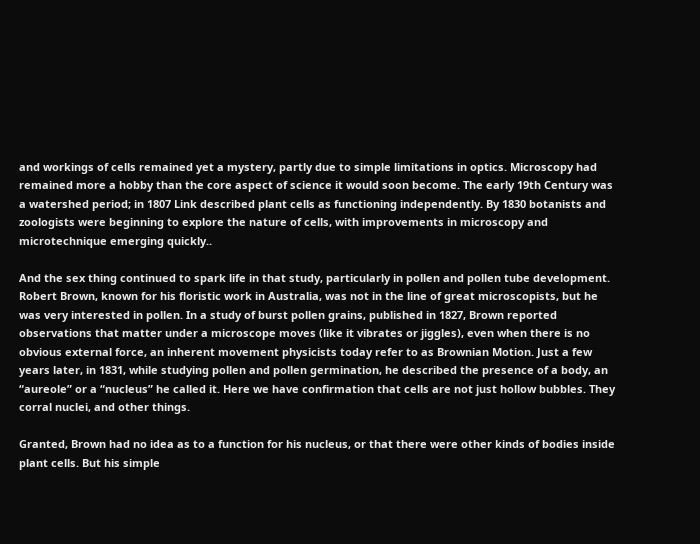and workings of cells remained yet a mystery, partly due to simple limitations in optics. Microscopy had remained more a hobby than the core aspect of science it would soon become. The early 19th Century was a watershed period; in 1807 Link described plant cells as functioning independently. By 1830 botanists and zoologists were beginning to explore the nature of cells, with improvements in microscopy and microtechnique emerging quickly..

And the sex thing continued to spark life in that study, particularly in pollen and pollen tube development. Robert Brown, known for his floristic work in Australia, was not in the line of great microscopists, but he was very interested in pollen. In a study of burst pollen grains, published in 1827, Brown reported observations that matter under a microscope moves (like it vibrates or jiggles), even when there is no obvious external force, an inherent movement physicists today refer to as Brownian Motion. Just a few years later, in 1831, while studying pollen and pollen germination, he described the presence of a body, an “aureole” or a “nucleus” he called it. Here we have confirmation that cells are not just hollow bubbles. They corral nuclei, and other things.

Granted, Brown had no idea as to a function for his nucleus, or that there were other kinds of bodies inside plant cells. But his simple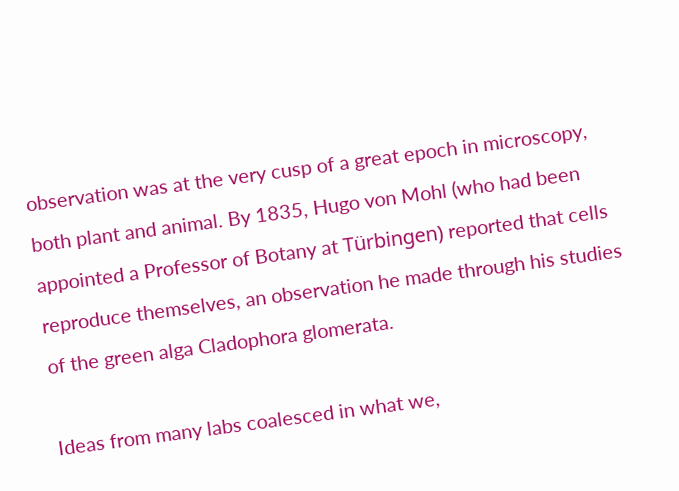observation was at the very cusp of a great epoch in microscopy, both plant and animal. By 1835, Hugo von Mohl (who had been appointed a Professor of Botany at Türbingen) reported that cells reproduce themselves, an observation he made through his studies of the green alga Cladophora glomerata.

Ideas from many labs coalesced in what we,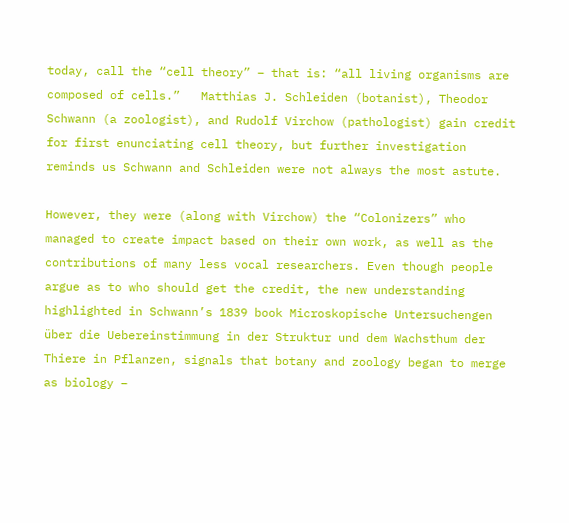today, call the “cell theory” – that is: “all living organisms are composed of cells.”   Matthias J. Schleiden (botanist), Theodor Schwann (a zoologist), and Rudolf Virchow (pathologist) gain credit for first enunciating cell theory, but further investigation reminds us Schwann and Schleiden were not always the most astute.

However, they were (along with Virchow) the “Colonizers” who managed to create impact based on their own work, as well as the contributions of many less vocal researchers. Even though people argue as to who should get the credit, the new understanding highlighted in Schwann’s 1839 book Microskopische Untersuchengen über die Uebereinstimmung in der Struktur und dem Wachsthum der Thiere in Pflanzen, signals that botany and zoology began to merge as biology –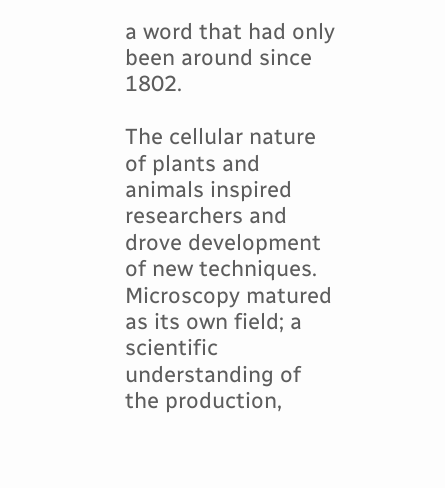a word that had only been around since 1802.

The cellular nature of plants and animals inspired researchers and drove development of new techniques. Microscopy matured as its own field; a scientific understanding of the production,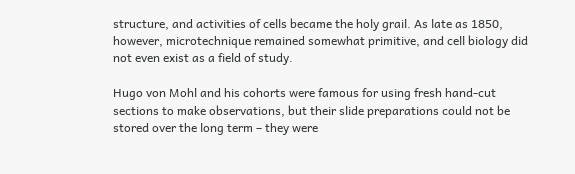structure, and activities of cells became the holy grail. As late as 1850, however, microtechnique remained somewhat primitive, and cell biology did not even exist as a field of study.

Hugo von Mohl and his cohorts were famous for using fresh hand-cut sections to make observations, but their slide preparations could not be stored over the long term – they were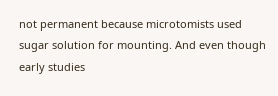not permanent because microtomists used sugar solution for mounting. And even though early studies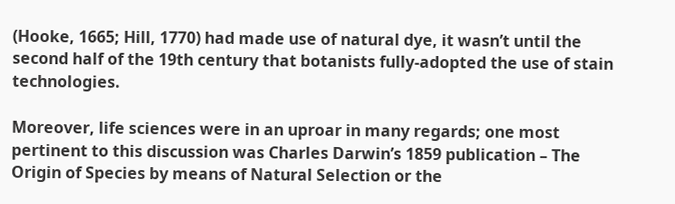(Hooke, 1665; Hill, 1770) had made use of natural dye, it wasn’t until the second half of the 19th century that botanists fully-adopted the use of stain technologies.

Moreover, life sciences were in an uproar in many regards; one most pertinent to this discussion was Charles Darwin’s 1859 publication – The Origin of Species by means of Natural Selection or the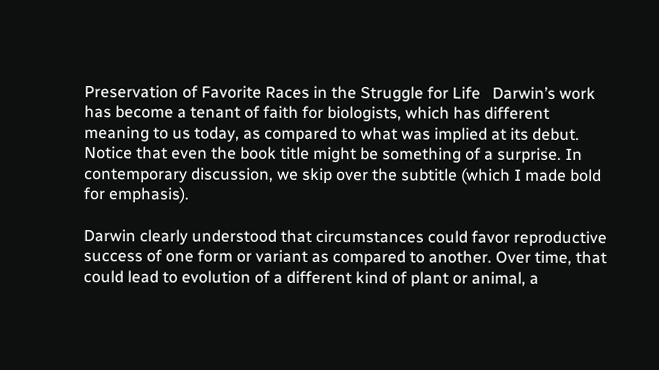Preservation of Favorite Races in the Struggle for Life   Darwin’s work has become a tenant of faith for biologists, which has different meaning to us today, as compared to what was implied at its debut. Notice that even the book title might be something of a surprise. In contemporary discussion, we skip over the subtitle (which I made bold for emphasis).

Darwin clearly understood that circumstances could favor reproductive success of one form or variant as compared to another. Over time, that could lead to evolution of a different kind of plant or animal, a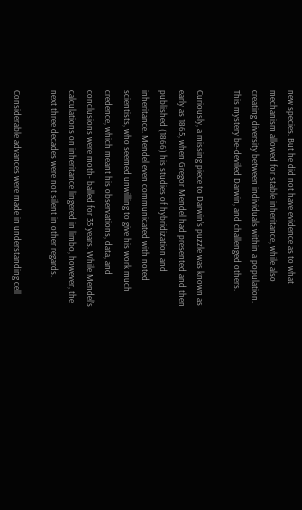new species. But he did not have evidence as to what mechanism allowed for stable inheritance, while also creating diversity between individuals within a population. This mystery be-deviled Darwin, and challenged others.

Curiously, a missing piece to Darwin’s puzzle was known as early as 1865, when Gregor Mendel had presented and then published (1866) his studies of hybridization and inheritance. Mendel even communicated with noted scientists, who seemed unwilling to give his work much credence, which meant his observations, data, and conclusions were moth- balled for 35 years. While Mendel’s calculations on inheritance lingered in limbo, however, the next three decades were not silent in other regards.

Considerable advances were made in understanding cell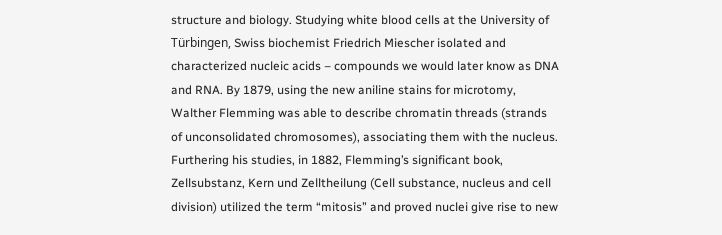structure and biology. Studying white blood cells at the University of Türbingen, Swiss biochemist Friedrich Miescher isolated and characterized nucleic acids – compounds we would later know as DNA and RNA. By 1879, using the new aniline stains for microtomy, Walther Flemming was able to describe chromatin threads (strands of unconsolidated chromosomes), associating them with the nucleus. Furthering his studies, in 1882, Flemming’s significant book, Zellsubstanz, Kern und Zelltheilung (Cell substance, nucleus and cell division) utilized the term “mitosis” and proved nuclei give rise to new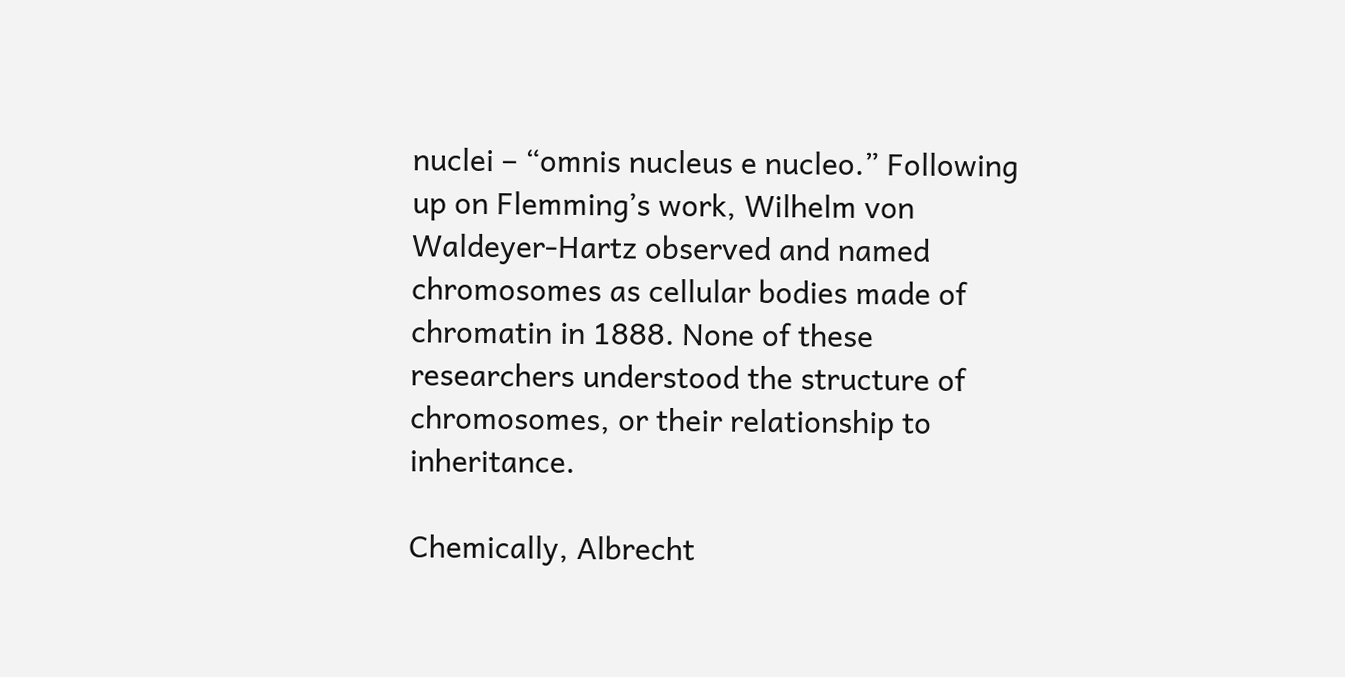nuclei – “omnis nucleus e nucleo.” Following up on Flemming’s work, Wilhelm von Waldeyer-Hartz observed and named chromosomes as cellular bodies made of chromatin in 1888. None of these researchers understood the structure of chromosomes, or their relationship to inheritance.

Chemically, Albrecht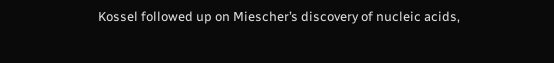Kossel followed up on Miescher’s discovery of nucleic acids,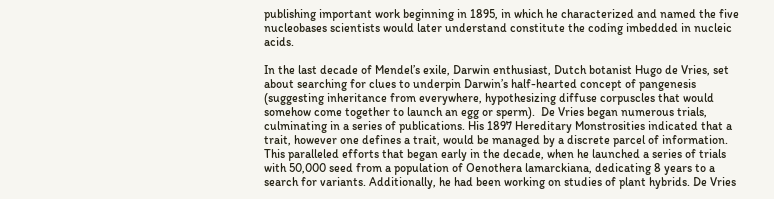publishing important work beginning in 1895, in which he characterized and named the five nucleobases scientists would later understand constitute the coding imbedded in nucleic acids.

In the last decade of Mendel’s exile, Darwin enthusiast, Dutch botanist Hugo de Vries, set about searching for clues to underpin Darwin’s half-hearted concept of pangenesis (suggesting inheritance from everywhere, hypothesizing diffuse corpuscles that would somehow come together to launch an egg or sperm).  De Vries began numerous trials, culminating in a series of publications. His 1897 Hereditary Monstrosities indicated that a trait, however one defines a trait, would be managed by a discrete parcel of information. This paralleled efforts that began early in the decade, when he launched a series of trials with 50,000 seed from a population of Oenothera lamarckiana, dedicating 8 years to a search for variants. Additionally, he had been working on studies of plant hybrids. De Vries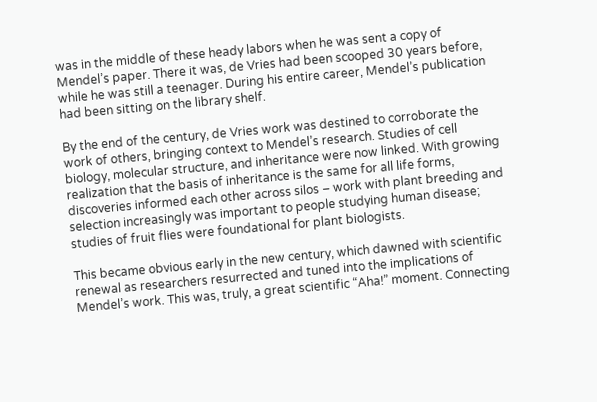was in the middle of these heady labors when he was sent a copy of Mendel’s paper. There it was, de Vries had been scooped 30 years before, while he was still a teenager. During his entire career, Mendel’s publication had been sitting on the library shelf.

By the end of the century, de Vries work was destined to corroborate the work of others, bringing context to Mendel’s research. Studies of cell biology, molecular structure, and inheritance were now linked. With growing realization that the basis of inheritance is the same for all life forms, discoveries informed each other across silos – work with plant breeding and selection increasingly was important to people studying human disease; studies of fruit flies were foundational for plant biologists.

This became obvious early in the new century, which dawned with scientific renewal as researchers resurrected and tuned into the implications of Mendel’s work. This was, truly, a great scientific “Aha!” moment. Connecting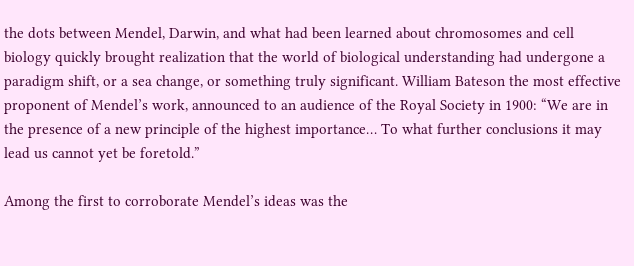the dots between Mendel, Darwin, and what had been learned about chromosomes and cell biology quickly brought realization that the world of biological understanding had undergone a paradigm shift, or a sea change, or something truly significant. William Bateson the most effective proponent of Mendel’s work, announced to an audience of the Royal Society in 1900: “We are in the presence of a new principle of the highest importance… To what further conclusions it may lead us cannot yet be foretold.”

Among the first to corroborate Mendel’s ideas was the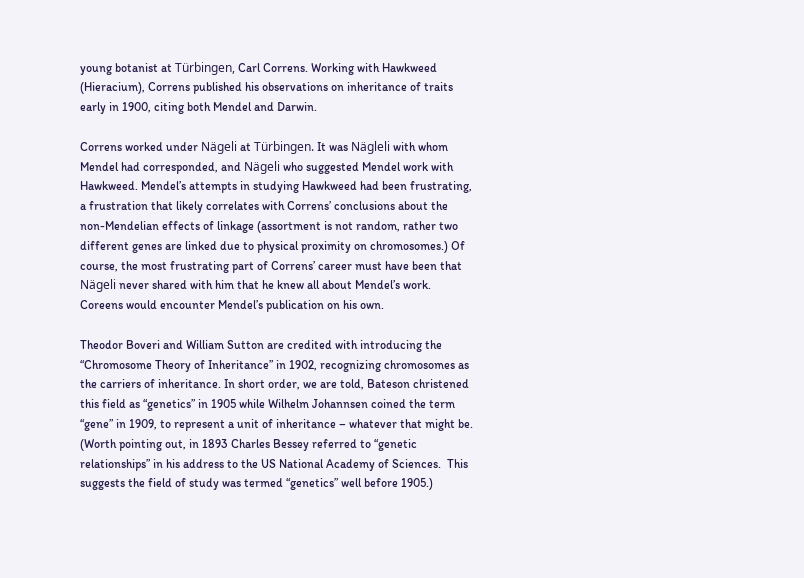young botanist at Türbingen, Carl Correns. Working with Hawkweed (Hieracium), Correns published his observations on inheritance of traits early in 1900, citing both Mendel and Darwin.

Correns worked under Nägeli at Türbingen. It was Nägleli with whom Mendel had corresponded, and Nägeli who suggested Mendel work with Hawkweed. Mendel’s attempts in studying Hawkweed had been frustrating, a frustration that likely correlates with Correns’ conclusions about the non-Mendelian effects of linkage (assortment is not random, rather two different genes are linked due to physical proximity on chromosomes.) Of course, the most frustrating part of Correns’ career must have been that Nägeli never shared with him that he knew all about Mendel’s work. Coreens would encounter Mendel’s publication on his own.

Theodor Boveri and William Sutton are credited with introducing the “Chromosome Theory of Inheritance” in 1902, recognizing chromosomes as the carriers of inheritance. In short order, we are told, Bateson christened this field as “genetics” in 1905 while Wilhelm Johannsen coined the term “gene” in 1909, to represent a unit of inheritance – whatever that might be. (Worth pointing out, in 1893 Charles Bessey referred to “genetic relationships” in his address to the US National Academy of Sciences.  This suggests the field of study was termed “genetics” well before 1905.)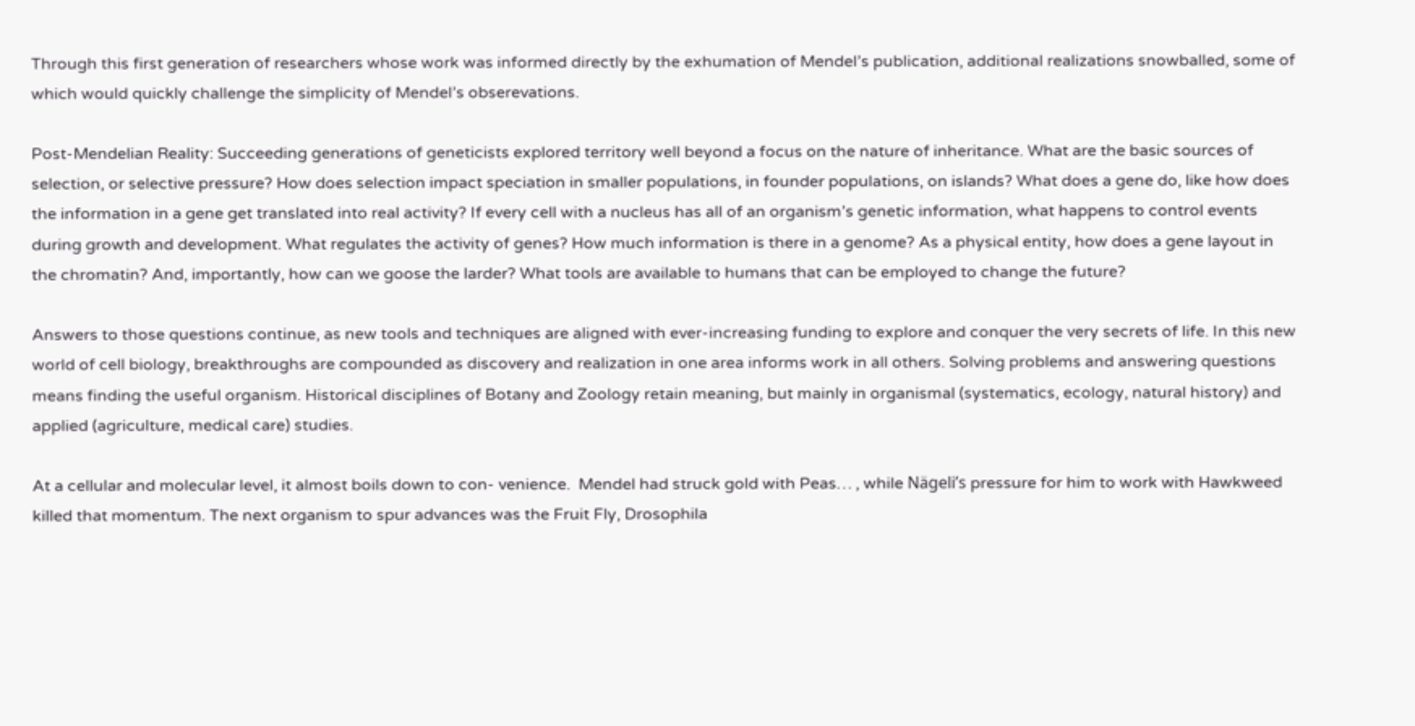Through this first generation of researchers whose work was informed directly by the exhumation of Mendel’s publication, additional realizations snowballed, some of which would quickly challenge the simplicity of Mendel’s obserevations.

Post-Mendelian Reality: Succeeding generations of geneticists explored territory well beyond a focus on the nature of inheritance. What are the basic sources of selection, or selective pressure? How does selection impact speciation in smaller populations, in founder populations, on islands? What does a gene do, like how does the information in a gene get translated into real activity? If every cell with a nucleus has all of an organism’s genetic information, what happens to control events during growth and development. What regulates the activity of genes? How much information is there in a genome? As a physical entity, how does a gene layout in the chromatin? And, importantly, how can we goose the larder? What tools are available to humans that can be employed to change the future?

Answers to those questions continue, as new tools and techniques are aligned with ever-increasing funding to explore and conquer the very secrets of life. In this new world of cell biology, breakthroughs are compounded as discovery and realization in one area informs work in all others. Solving problems and answering questions means finding the useful organism. Historical disciplines of Botany and Zoology retain meaning, but mainly in organismal (systematics, ecology, natural history) and applied (agriculture, medical care) studies.

At a cellular and molecular level, it almost boils down to con- venience.  Mendel had struck gold with Peas… , while Nägeli’s pressure for him to work with Hawkweed killed that momentum. The next organism to spur advances was the Fruit Fly, Drosophila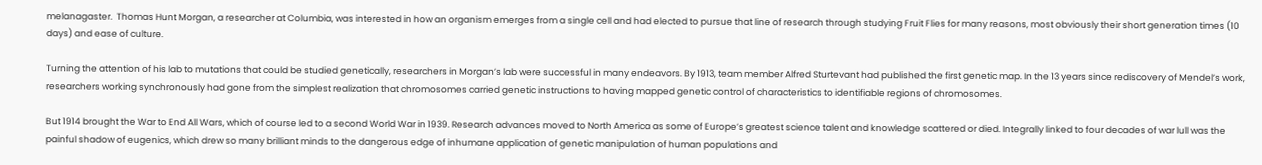melanagaster.  Thomas Hunt Morgan, a researcher at Columbia, was interested in how an organism emerges from a single cell and had elected to pursue that line of research through studying Fruit Flies for many reasons, most obviously their short generation times (10 days) and ease of culture.

Turning the attention of his lab to mutations that could be studied genetically, researchers in Morgan’s lab were successful in many endeavors. By 1913, team member Alfred Sturtevant had published the first genetic map. In the 13 years since rediscovery of Mendel’s work, researchers working synchronously had gone from the simplest realization that chromosomes carried genetic instructions to having mapped genetic control of characteristics to identifiable regions of chromosomes.

But 1914 brought the War to End All Wars, which of course led to a second World War in 1939. Research advances moved to North America as some of Europe’s greatest science talent and knowledge scattered or died. Integrally linked to four decades of war lull was the painful shadow of eugenics, which drew so many brilliant minds to the dangerous edge of inhumane application of genetic manipulation of human populations and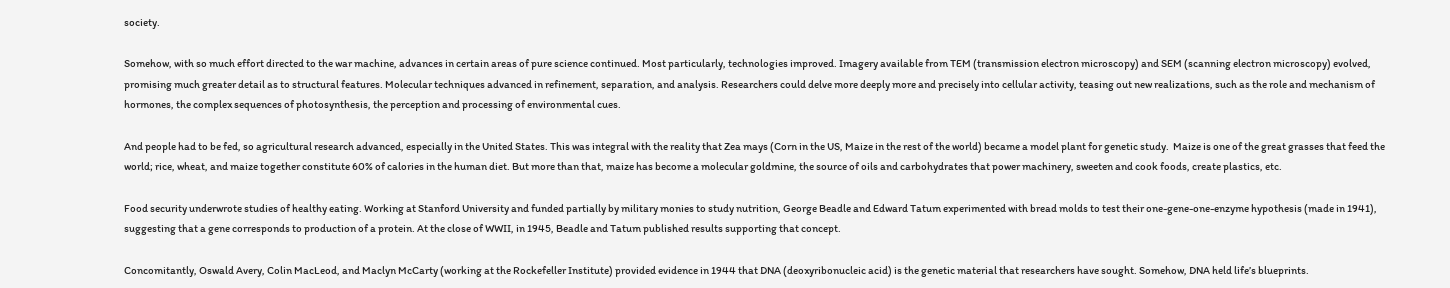society.

Somehow, with so much effort directed to the war machine, advances in certain areas of pure science continued. Most particularly, technologies improved. Imagery available from TEM (transmission electron microscopy) and SEM (scanning electron microscopy) evolved, promising much greater detail as to structural features. Molecular techniques advanced in refinement, separation, and analysis. Researchers could delve more deeply more and precisely into cellular activity, teasing out new realizations, such as the role and mechanism of hormones, the complex sequences of photosynthesis, the perception and processing of environmental cues.

And people had to be fed, so agricultural research advanced, especially in the United States. This was integral with the reality that Zea mays (Corn in the US, Maize in the rest of the world) became a model plant for genetic study.  Maize is one of the great grasses that feed the world; rice, wheat, and maize together constitute 60% of calories in the human diet. But more than that, maize has become a molecular goldmine, the source of oils and carbohydrates that power machinery, sweeten and cook foods, create plastics, etc.

Food security underwrote studies of healthy eating. Working at Stanford University and funded partially by military monies to study nutrition, George Beadle and Edward Tatum experimented with bread molds to test their one-gene-one-enzyme hypothesis (made in 1941), suggesting that a gene corresponds to production of a protein. At the close of WWII, in 1945, Beadle and Tatum published results supporting that concept.

Concomitantly, Oswald Avery, Colin MacLeod, and Maclyn McCarty (working at the Rockefeller Institute) provided evidence in 1944 that DNA (deoxyribonucleic acid) is the genetic material that researchers have sought. Somehow, DNA held life’s blueprints.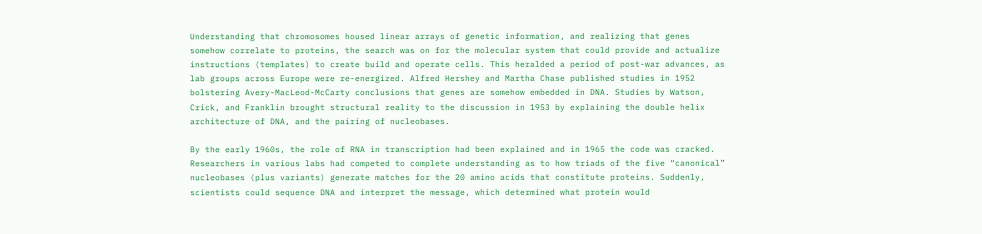Understanding that chromosomes housed linear arrays of genetic information, and realizing that genes somehow correlate to proteins, the search was on for the molecular system that could provide and actualize instructions (templates) to create build and operate cells. This heralded a period of post-war advances, as lab groups across Europe were re-energized. Alfred Hershey and Martha Chase published studies in 1952 bolstering Avery-MacLeod-McCarty conclusions that genes are somehow embedded in DNA. Studies by Watson, Crick, and Franklin brought structural reality to the discussion in 1953 by explaining the double helix architecture of DNA, and the pairing of nucleobases.

By the early 1960s, the role of RNA in transcription had been explained and in 1965 the code was cracked. Researchers in various labs had competed to complete understanding as to how triads of the five “canonical” nucleobases (plus variants) generate matches for the 20 amino acids that constitute proteins. Suddenly, scientists could sequence DNA and interpret the message, which determined what protein would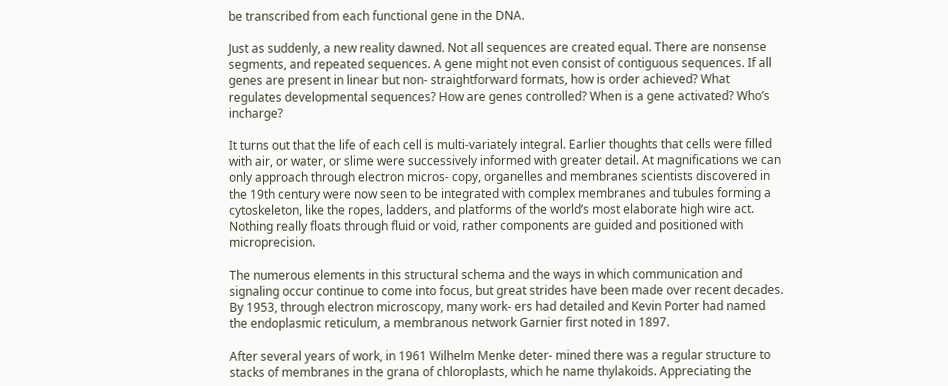be transcribed from each functional gene in the DNA.

Just as suddenly, a new reality dawned. Not all sequences are created equal. There are nonsense segments, and repeated sequences. A gene might not even consist of contiguous sequences. If all genes are present in linear but non- straightforward formats, how is order achieved? What regulates developmental sequences? How are genes controlled? When is a gene activated? Who’s incharge?

It turns out that the life of each cell is multi-variately integral. Earlier thoughts that cells were filled with air, or water, or slime were successively informed with greater detail. At magnifications we can only approach through electron micros- copy, organelles and membranes scientists discovered in the 19th century were now seen to be integrated with complex membranes and tubules forming a cytoskeleton, like the ropes, ladders, and platforms of the world’s most elaborate high wire act. Nothing really floats through fluid or void, rather components are guided and positioned with microprecision.

The numerous elements in this structural schema and the ways in which communication and signaling occur continue to come into focus, but great strides have been made over recent decades. By 1953, through electron microscopy, many work- ers had detailed and Kevin Porter had named the endoplasmic reticulum, a membranous network Garnier first noted in 1897.

After several years of work, in 1961 Wilhelm Menke deter- mined there was a regular structure to stacks of membranes in the grana of chloroplasts, which he name thylakoids. Appreciating the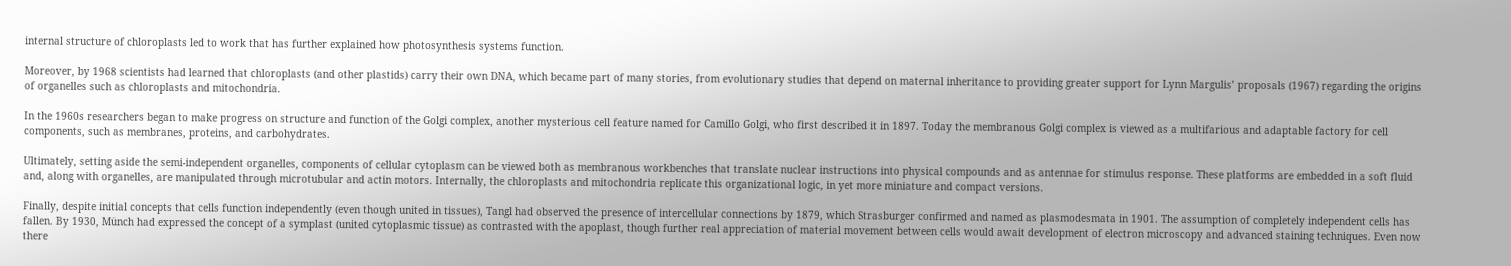internal structure of chloroplasts led to work that has further explained how photosynthesis systems function.

Moreover, by 1968 scientists had learned that chloroplasts (and other plastids) carry their own DNA, which became part of many stories, from evolutionary studies that depend on maternal inheritance to providing greater support for Lynn Margulis’ proposals (1967) regarding the origins of organelles such as chloroplasts and mitochondria.

In the 1960s researchers began to make progress on structure and function of the Golgi complex, another mysterious cell feature named for Camillo Golgi, who first described it in 1897. Today the membranous Golgi complex is viewed as a multifarious and adaptable factory for cell components, such as membranes, proteins, and carbohydrates.

Ultimately, setting aside the semi-independent organelles, components of cellular cytoplasm can be viewed both as membranous workbenches that translate nuclear instructions into physical compounds and as antennae for stimulus response. These platforms are embedded in a soft fluid and, along with organelles, are manipulated through microtubular and actin motors. Internally, the chloroplasts and mitochondria replicate this organizational logic, in yet more miniature and compact versions.

Finally, despite initial concepts that cells function independently (even though united in tissues), Tangl had observed the presence of intercellular connections by 1879, which Strasburger confirmed and named as plasmodesmata in 1901. The assumption of completely independent cells has fallen. By 1930, Münch had expressed the concept of a symplast (united cytoplasmic tissue) as contrasted with the apoplast, though further real appreciation of material movement between cells would await development of electron microscopy and advanced staining techniques. Even now there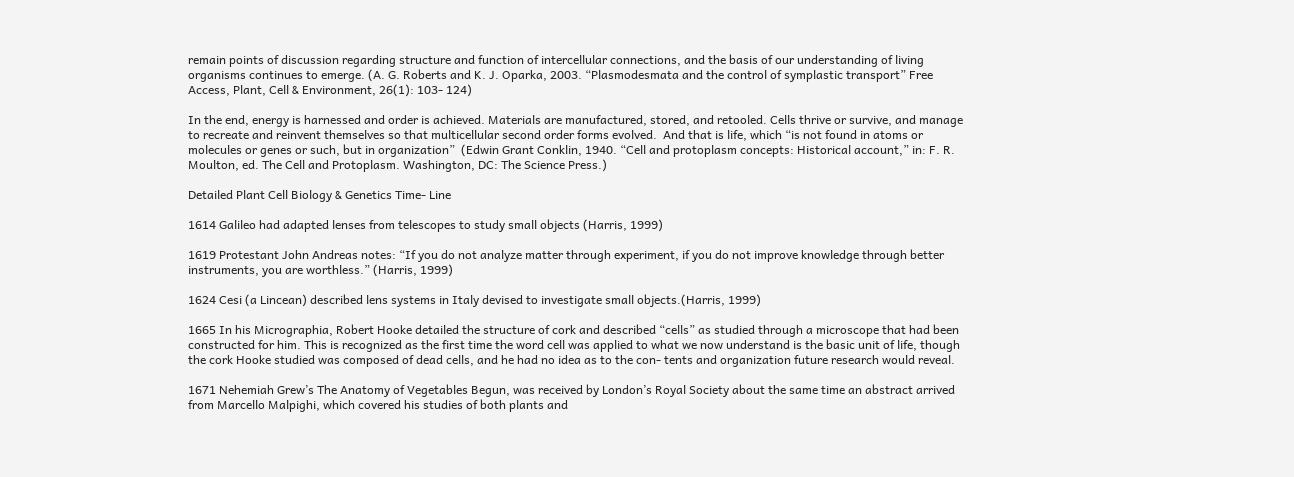remain points of discussion regarding structure and function of intercellular connections, and the basis of our understanding of living organisms continues to emerge. (A. G. Roberts and K. J. Oparka, 2003. “Plasmodesmata and the control of symplastic transport” Free Access, Plant, Cell & Environment, 26(1): 103- 124)

In the end, energy is harnessed and order is achieved. Materials are manufactured, stored, and retooled. Cells thrive or survive, and manage to recreate and reinvent themselves so that multicellular second order forms evolved.  And that is life, which “is not found in atoms or molecules or genes or such, but in organization”  (Edwin Grant Conklin, 1940. “Cell and protoplasm concepts: Historical account,” in: F. R. Moulton, ed. The Cell and Protoplasm. Washington, DC: The Science Press.)

Detailed Plant Cell Biology & Genetics Time- Line

1614 Galileo had adapted lenses from telescopes to study small objects (Harris, 1999)

1619 Protestant John Andreas notes: “If you do not analyze matter through experiment, if you do not improve knowledge through better instruments, you are worthless.” (Harris, 1999)

1624 Cesi (a Lincean) described lens systems in Italy devised to investigate small objects.(Harris, 1999)

1665 In his Micrographia, Robert Hooke detailed the structure of cork and described “cells” as studied through a microscope that had been constructed for him. This is recognized as the first time the word cell was applied to what we now understand is the basic unit of life, though the cork Hooke studied was composed of dead cells, and he had no idea as to the con- tents and organization future research would reveal.

1671 Nehemiah Grew’s The Anatomy of Vegetables Begun, was received by London’s Royal Society about the same time an abstract arrived from Marcello Malpighi, which covered his studies of both plants and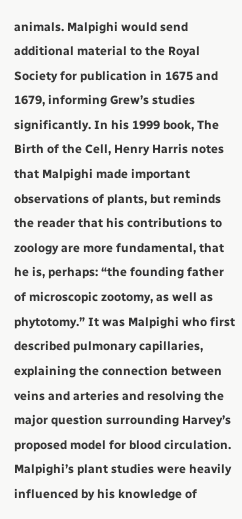animals. Malpighi would send additional material to the Royal Society for publication in 1675 and 1679, informing Grew’s studies significantly. In his 1999 book, The Birth of the Cell, Henry Harris notes that Malpighi made important observations of plants, but reminds the reader that his contributions to zoology are more fundamental, that he is, perhaps: “the founding father of microscopic zootomy, as well as phytotomy.” It was Malpighi who first described pulmonary capillaries, explaining the connection between veins and arteries and resolving the major question surrounding Harvey’s proposed model for blood circulation. Malpighi’s plant studies were heavily influenced by his knowledge of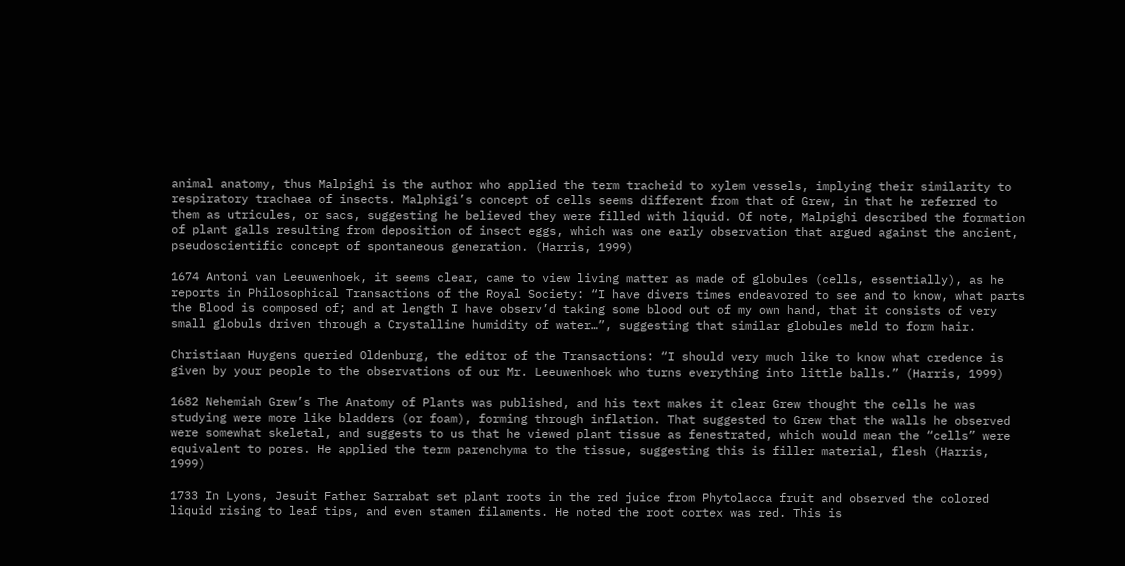animal anatomy, thus Malpighi is the author who applied the term tracheid to xylem vessels, implying their similarity to respiratory trachaea of insects. Malphigi’s concept of cells seems different from that of Grew, in that he referred to them as utricules, or sacs, suggesting he believed they were filled with liquid. Of note, Malpighi described the formation of plant galls resulting from deposition of insect eggs, which was one early observation that argued against the ancient, pseudoscientific concept of spontaneous generation. (Harris, 1999)

1674 Antoni van Leeuwenhoek, it seems clear, came to view living matter as made of globules (cells, essentially), as he reports in Philosophical Transactions of the Royal Society: “I have divers times endeavored to see and to know, what parts the Blood is composed of; and at length I have observ’d taking some blood out of my own hand, that it consists of very small globuls driven through a Crystalline humidity of water…”, suggesting that similar globules meld to form hair.

Christiaan Huygens queried Oldenburg, the editor of the Transactions: “I should very much like to know what credence is given by your people to the observations of our Mr. Leeuwenhoek who turns everything into little balls.” (Harris, 1999)

1682 Nehemiah Grew’s The Anatomy of Plants was published, and his text makes it clear Grew thought the cells he was studying were more like bladders (or foam), forming through inflation. That suggested to Grew that the walls he observed were somewhat skeletal, and suggests to us that he viewed plant tissue as fenestrated, which would mean the “cells” were equivalent to pores. He applied the term parenchyma to the tissue, suggesting this is filler material, flesh (Harris, 1999)

1733 In Lyons, Jesuit Father Sarrabat set plant roots in the red juice from Phytolacca fruit and observed the colored liquid rising to leaf tips, and even stamen filaments. He noted the root cortex was red. This is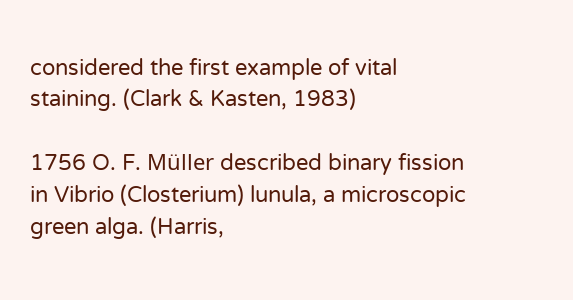considered the first example of vital staining. (Clark & Kasten, 1983)

1756 O. F. Müller described binary fission in Vibrio (Closterium) lunula, a microscopic green alga. (Harris,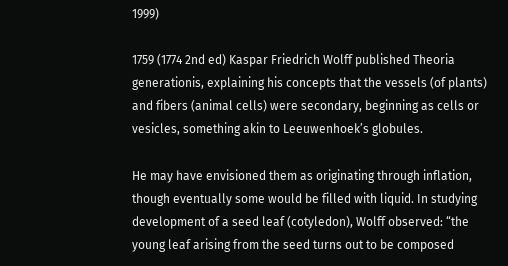1999)

1759 (1774 2nd ed) Kaspar Friedrich Wolff published Theoria generationis, explaining his concepts that the vessels (of plants) and fibers (animal cells) were secondary, beginning as cells or vesicles, something akin to Leeuwenhoek’s globules.

He may have envisioned them as originating through inflation, though eventually some would be filled with liquid. In studying development of a seed leaf (cotyledon), Wolff observed: “the young leaf arising from the seed turns out to be composed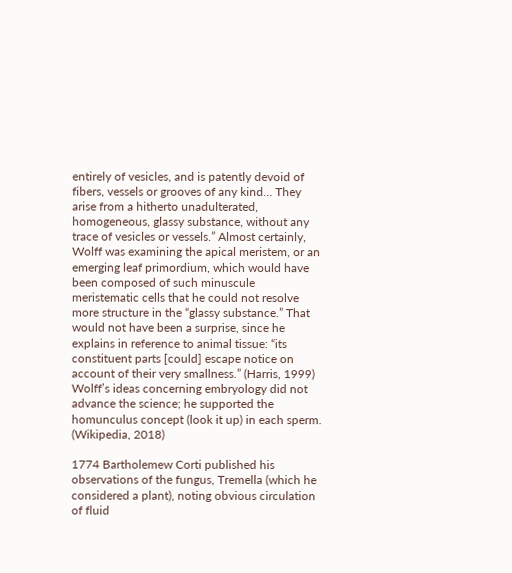entirely of vesicles, and is patently devoid of fibers, vessels or grooves of any kind… They arise from a hitherto unadulterated, homogeneous, glassy substance, without any trace of vesicles or vessels.” Almost certainly, Wolff was examining the apical meristem, or an emerging leaf primordium, which would have been composed of such minuscule meristematic cells that he could not resolve more structure in the “glassy substance.” That would not have been a surprise, since he explains in reference to animal tissue: “its constituent parts [could] escape notice on account of their very smallness.” (Harris, 1999) Wolff’s ideas concerning embryology did not advance the science; he supported the homunculus concept (look it up) in each sperm. (Wikipedia, 2018)

1774 Bartholemew Corti published his observations of the fungus, Tremella (which he considered a plant), noting obvious circulation of fluid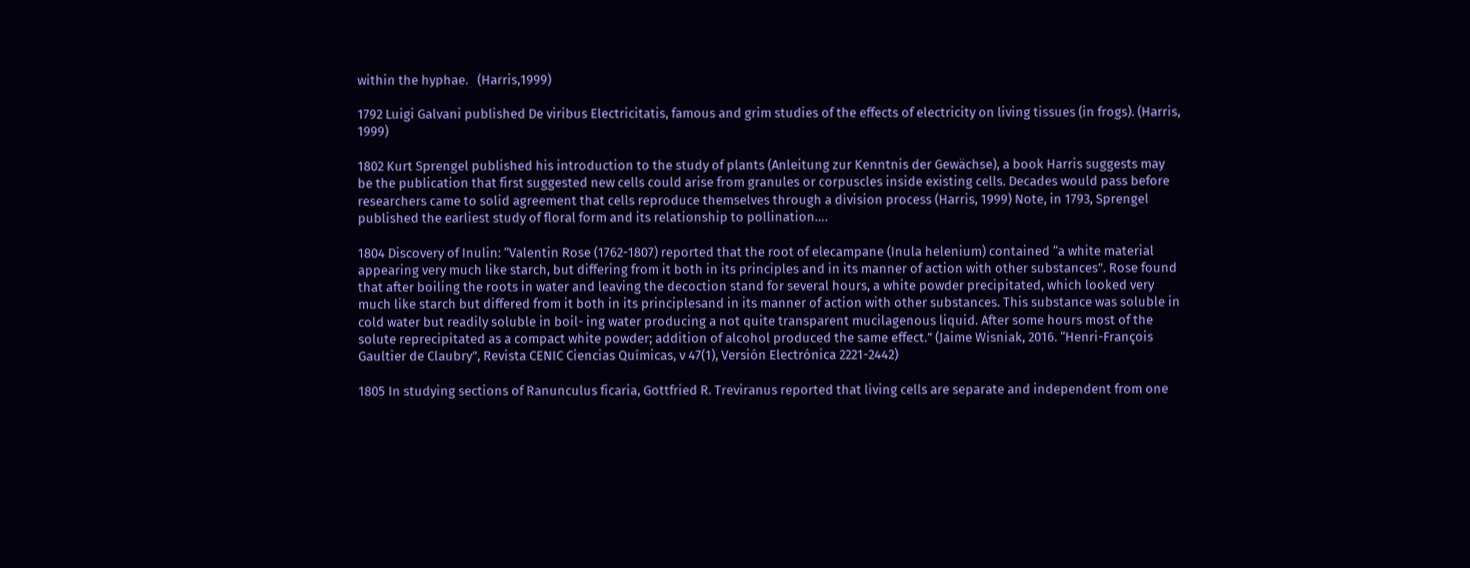within the hyphae.   (Harris,1999)

1792 Luigi Galvani published De viribus Electricitatis, famous and grim studies of the effects of electricity on living tissues (in frogs). (Harris, 1999)

1802 Kurt Sprengel published his introduction to the study of plants (Anleitung zur Kenntnis der Gewächse), a book Harris suggests may be the publication that first suggested new cells could arise from granules or corpuscles inside existing cells. Decades would pass before researchers came to solid agreement that cells reproduce themselves through a division process (Harris, 1999) Note, in 1793, Sprengel published the earliest study of floral form and its relationship to pollination….

1804 Discovery of Inulin: “Valentin Rose (1762-1807) reported that the root of elecampane (Inula helenium) contained “a white material appearing very much like starch, but differing from it both in its principles and in its manner of action with other substances”. Rose found that after boiling the roots in water and leaving the decoction stand for several hours, a white powder precipitated, which looked very much like starch but differed from it both in its principlesand in its manner of action with other substances. This substance was soluble in cold water but readily soluble in boil- ing water producing a not quite transparent mucilagenous liquid. After some hours most of the solute reprecipitated as a compact white powder; addition of alcohol produced the same effect.” (Jaime Wisniak, 2016. “Henri-François Gaultier de Claubry”, Revista CENIC Ciencias Químicas, v 47(1), Versión Electrónica 2221-2442)

1805 In studying sections of Ranunculus ficaria, Gottfried R. Treviranus reported that living cells are separate and independent from one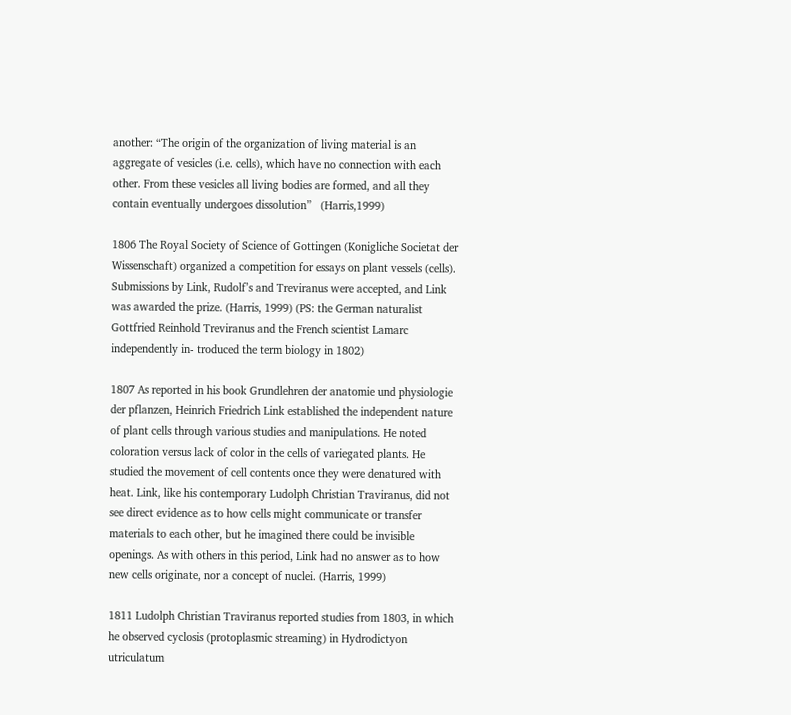another: “The origin of the organization of living material is an aggregate of vesicles (i.e. cells), which have no connection with each other. From these vesicles all living bodies are formed, and all they contain eventually undergoes dissolution”   (Harris,1999)

1806 The Royal Society of Science of Gottingen (Konigliche Societat der Wissenschaft) organized a competition for essays on plant vessels (cells). Submissions by Link, Rudolf’s and Treviranus were accepted, and Link was awarded the prize. (Harris, 1999) (PS: the German naturalist Gottfried Reinhold Treviranus and the French scientist Lamarc independently in- troduced the term biology in 1802)

1807 As reported in his book Grundlehren der anatomie und physiologie der pflanzen, Heinrich Friedrich Link established the independent nature of plant cells through various studies and manipulations. He noted coloration versus lack of color in the cells of variegated plants. He studied the movement of cell contents once they were denatured with heat. Link, like his contemporary Ludolph Christian Traviranus, did not see direct evidence as to how cells might communicate or transfer materials to each other, but he imagined there could be invisible openings. As with others in this period, Link had no answer as to how new cells originate, nor a concept of nuclei. (Harris, 1999)

1811 Ludolph Christian Traviranus reported studies from 1803, in which he observed cyclosis (protoplasmic streaming) in Hydrodictyon utriculatum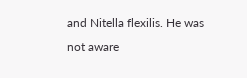and Nitella flexilis. He was not aware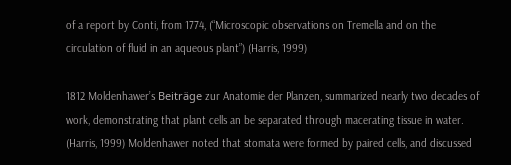of a report by Conti, from 1774, (“Microscopic observations on Tremella and on the circulation of fluid in an aqueous plant”) (Harris, 1999)

1812 Moldenhawer’s Beiträge zur Anatomie der Planzen, summarized nearly two decades of work, demonstrating that plant cells an be separated through macerating tissue in water. (Harris, 1999) Moldenhawer noted that stomata were formed by paired cells, and discussed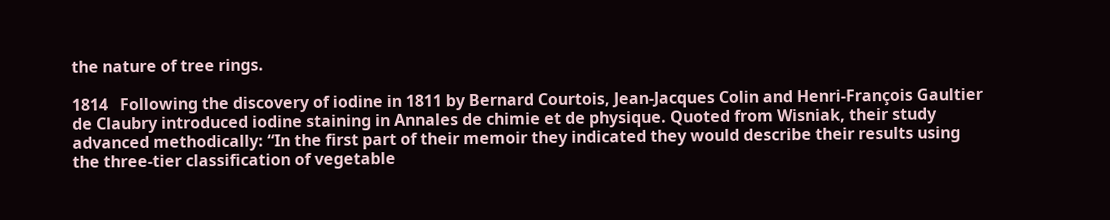the nature of tree rings.

1814   Following the discovery of iodine in 1811 by Bernard Courtois, Jean-Jacques Colin and Henri-François Gaultier de Claubry introduced iodine staining in Annales de chimie et de physique. Quoted from Wisniak, their study advanced methodically: “In the first part of their memoir they indicated they would describe their results using the three-tier classification of vegetable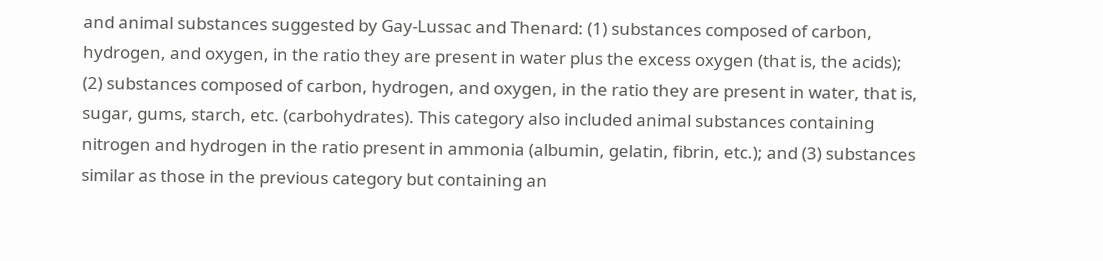and animal substances suggested by Gay-Lussac and Thenard: (1) substances composed of carbon, hydrogen, and oxygen, in the ratio they are present in water plus the excess oxygen (that is, the acids); (2) substances composed of carbon, hydrogen, and oxygen, in the ratio they are present in water, that is, sugar, gums, starch, etc. (carbohydrates). This category also included animal substances containing nitrogen and hydrogen in the ratio present in ammonia (albumin, gelatin, fibrin, etc.); and (3) substances similar as those in the previous category but containing an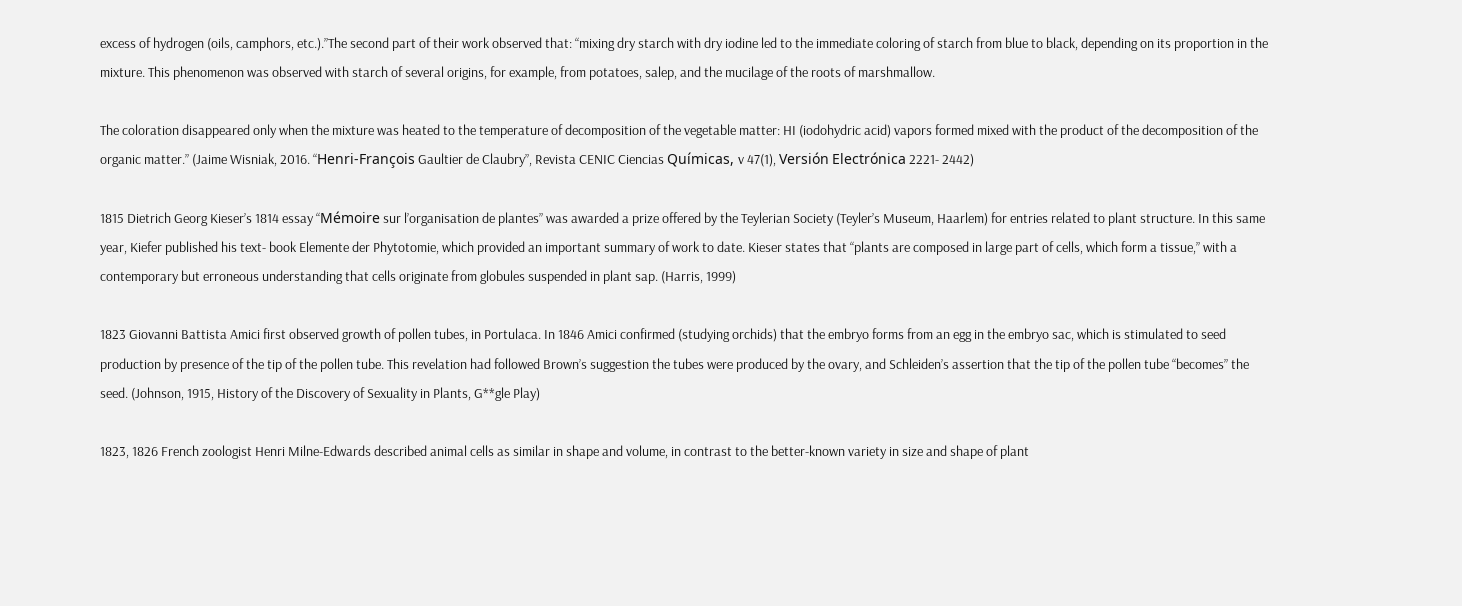excess of hydrogen (oils, camphors, etc.).”The second part of their work observed that: “mixing dry starch with dry iodine led to the immediate coloring of starch from blue to black, depending on its proportion in the mixture. This phenomenon was observed with starch of several origins, for example, from potatoes, salep, and the mucilage of the roots of marshmallow.

The coloration disappeared only when the mixture was heated to the temperature of decomposition of the vegetable matter: HI (iodohydric acid) vapors formed mixed with the product of the decomposition of the organic matter.” (Jaime Wisniak, 2016. “Henri-François Gaultier de Claubry”, Revista CENIC Ciencias Químicas, v 47(1), Versión Electrónica 2221- 2442)

1815 Dietrich Georg Kieser’s 1814 essay “Mémoire sur l’organisation de plantes” was awarded a prize offered by the Teylerian Society (Teyler’s Museum, Haarlem) for entries related to plant structure. In this same year, Kiefer published his text- book Elemente der Phytotomie, which provided an important summary of work to date. Kieser states that “plants are composed in large part of cells, which form a tissue,” with a contemporary but erroneous understanding that cells originate from globules suspended in plant sap. (Harris, 1999)

1823 Giovanni Battista Amici first observed growth of pollen tubes, in Portulaca. In 1846 Amici confirmed (studying orchids) that the embryo forms from an egg in the embryo sac, which is stimulated to seed production by presence of the tip of the pollen tube. This revelation had followed Brown’s suggestion the tubes were produced by the ovary, and Schleiden’s assertion that the tip of the pollen tube “becomes” the seed. (Johnson, 1915, History of the Discovery of Sexuality in Plants, G**gle Play)

1823, 1826 French zoologist Henri Milne-Edwards described animal cells as similar in shape and volume, in contrast to the better-known variety in size and shape of plant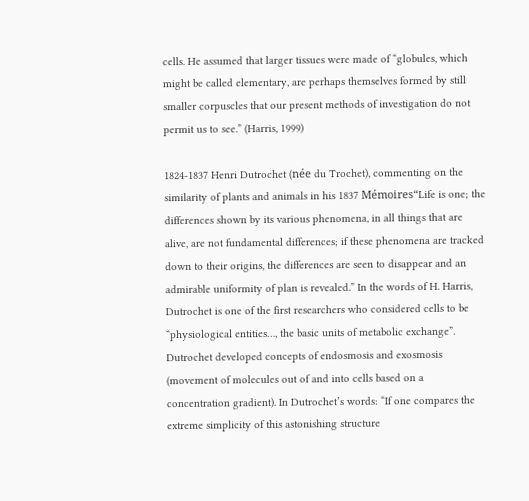cells. He assumed that larger tissues were made of “globules, which might be called elementary, are perhaps themselves formed by still smaller corpuscles that our present methods of investigation do not permit us to see.” (Harris, 1999)

1824-1837 Henri Dutrochet (née du Trochet), commenting on the similarity of plants and animals in his 1837 Mémoires“Life is one; the differences shown by its various phenomena, in all things that are alive, are not fundamental differences; if these phenomena are tracked down to their origins, the differences are seen to disappear and an admirable uniformity of plan is revealed.” In the words of H. Harris, Dutrochet is one of the first researchers who considered cells to be “physiological entities…, the basic units of metabolic exchange”. Dutrochet developed concepts of endosmosis and exosmosis (movement of molecules out of and into cells based on a concentration gradient). In Dutrochet’s words: “If one compares the extreme simplicity of this astonishing structure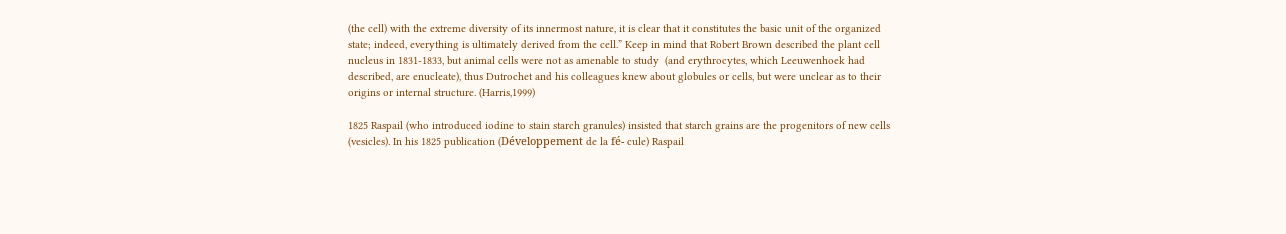(the cell) with the extreme diversity of its innermost nature, it is clear that it constitutes the basic unit of the organized state; indeed, everything is ultimately derived from the cell.” Keep in mind that Robert Brown described the plant cell nucleus in 1831-1833, but animal cells were not as amenable to study  (and erythrocytes, which Leeuwenhoek had described, are enucleate), thus Dutrochet and his colleagues knew about globules or cells, but were unclear as to their origins or internal structure. (Harris,1999)

1825 Raspail (who introduced iodine to stain starch granules) insisted that starch grains are the progenitors of new cells (vesicles). In his 1825 publication (Développement de la fé- cule) Raspail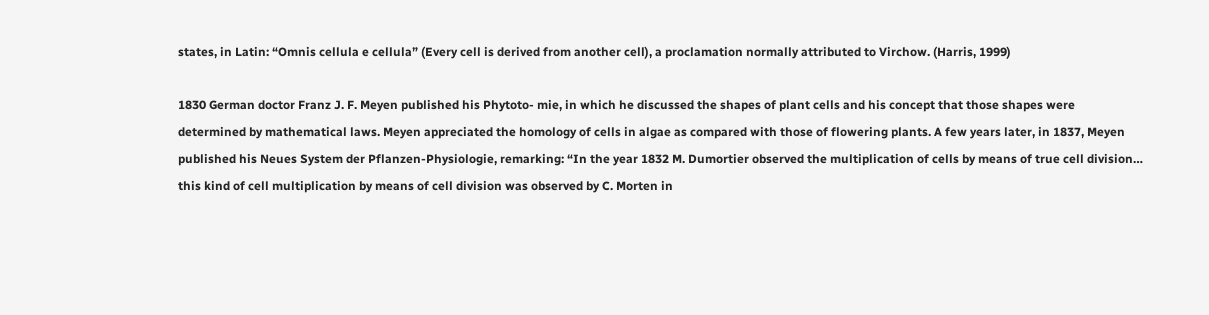states, in Latin: “Omnis cellula e cellula” (Every cell is derived from another cell), a proclamation normally attributed to Virchow. (Harris, 1999)

1830 German doctor Franz J. F. Meyen published his Phytoto- mie, in which he discussed the shapes of plant cells and his concept that those shapes were determined by mathematical laws. Meyen appreciated the homology of cells in algae as compared with those of flowering plants. A few years later, in 1837, Meyen published his Neues System der Pflanzen-Physiologie, remarking: “In the year 1832 M. Dumortier observed the multiplication of cells by means of true cell division…  this kind of cell multiplication by means of cell division was observed by C. Morten in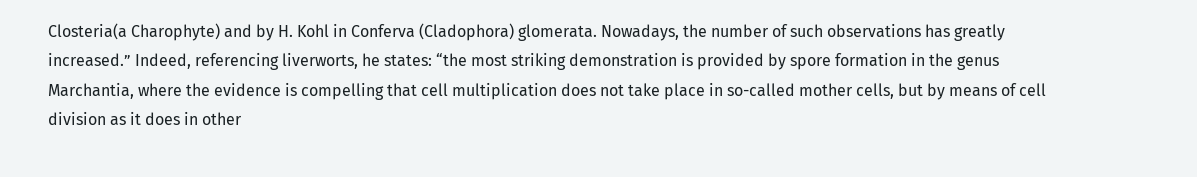Closteria(a Charophyte) and by H. Kohl in Conferva (Cladophora) glomerata. Nowadays, the number of such observations has greatly increased.” Indeed, referencing liverworts, he states: “the most striking demonstration is provided by spore formation in the genus Marchantia, where the evidence is compelling that cell multiplication does not take place in so-called mother cells, but by means of cell division as it does in other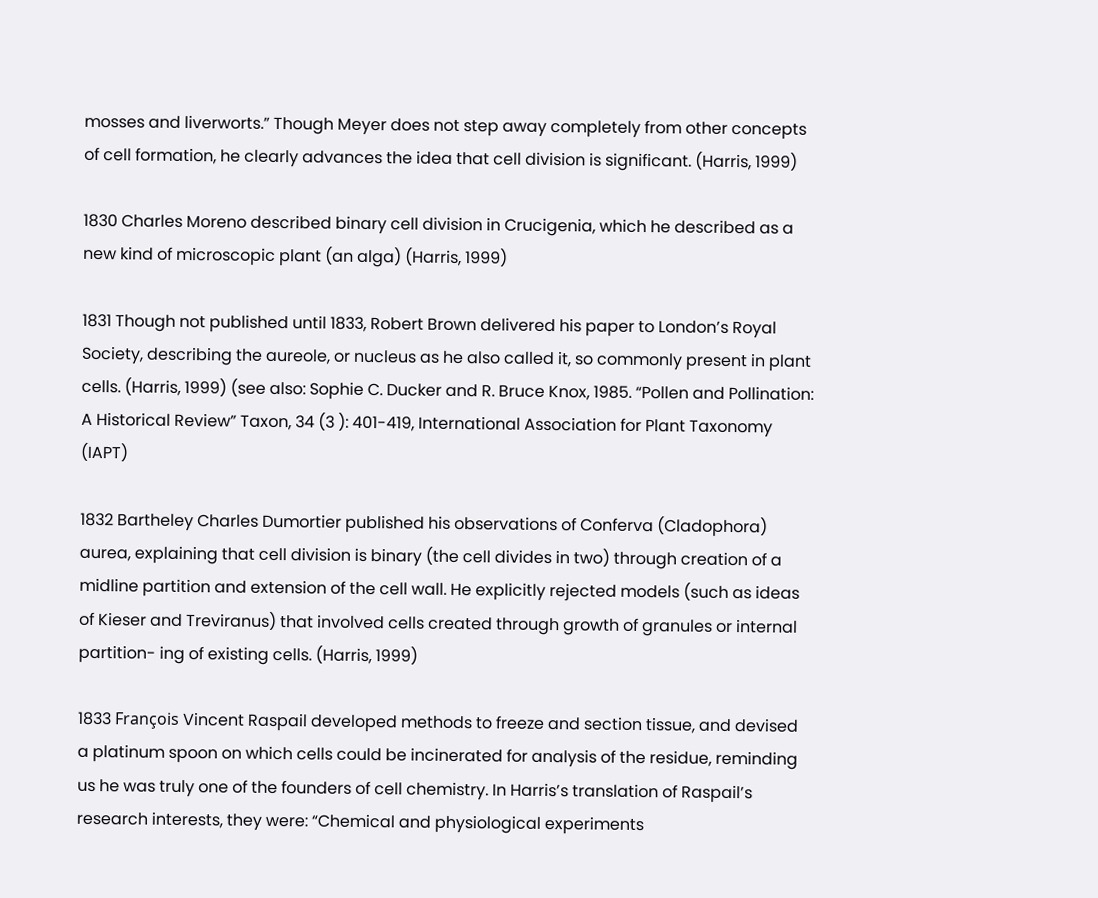mosses and liverworts.” Though Meyer does not step away completely from other concepts of cell formation, he clearly advances the idea that cell division is significant. (Harris, 1999)

1830 Charles Moreno described binary cell division in Crucigenia, which he described as a new kind of microscopic plant (an alga) (Harris, 1999)

1831 Though not published until 1833, Robert Brown delivered his paper to London’s Royal Society, describing the aureole, or nucleus as he also called it, so commonly present in plant cells. (Harris, 1999) (see also: Sophie C. Ducker and R. Bruce Knox, 1985. “Pollen and Pollination: A Historical Review” Taxon, 34 (3 ): 401-419, International Association for Plant Taxonomy (IAPT)

1832 Bartheley Charles Dumortier published his observations of Conferva (Cladophora) aurea, explaining that cell division is binary (the cell divides in two) through creation of a midline partition and extension of the cell wall. He explicitly rejected models (such as ideas of Kieser and Treviranus) that involved cells created through growth of granules or internal partition- ing of existing cells. (Harris, 1999)

1833 François Vincent Raspail developed methods to freeze and section tissue, and devised a platinum spoon on which cells could be incinerated for analysis of the residue, reminding us he was truly one of the founders of cell chemistry. In Harris’s translation of Raspail’s research interests, they were: “Chemical and physiological experiments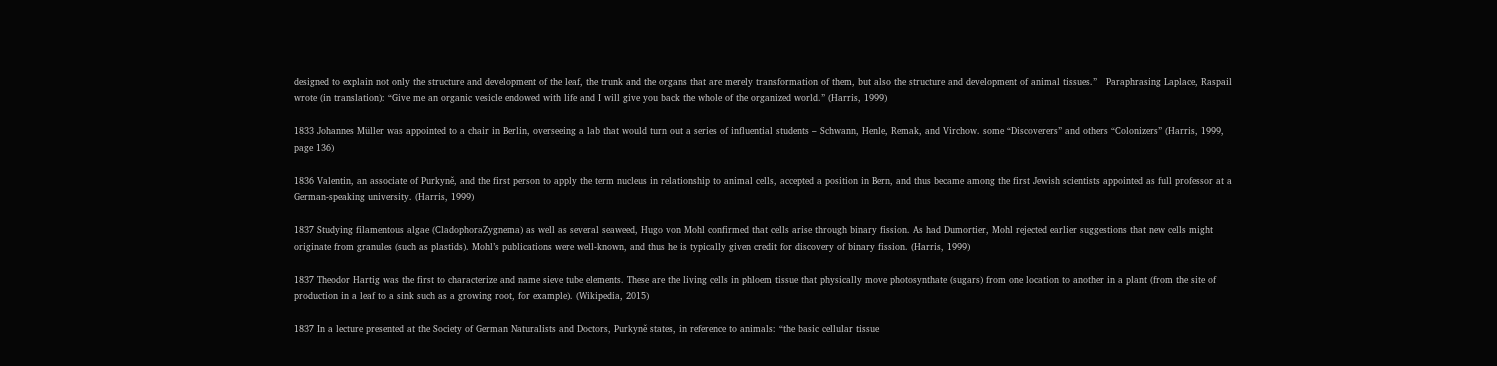designed to explain not only the structure and development of the leaf, the trunk and the organs that are merely transformation of them, but also the structure and development of animal tissues.”   Paraphrasing Laplace, Raspail wrote (in translation): “Give me an organic vesicle endowed with life and I will give you back the whole of the organized world.” (Harris, 1999)

1833 Johannes Müller was appointed to a chair in Berlin, overseeing a lab that would turn out a series of influential students – Schwann, Henle, Remak, and Virchow. some “Discoverers” and others “Colonizers” (Harris, 1999, page 136)

1836 Valentin, an associate of Purkyně, and the first person to apply the term nucleus in relationship to animal cells, accepted a position in Bern, and thus became among the first Jewish scientists appointed as full professor at a German-speaking university. (Harris, 1999)

1837 Studying filamentous algae (CladophoraZygnema) as well as several seaweed, Hugo von Mohl confirmed that cells arise through binary fission. As had Dumortier, Mohl rejected earlier suggestions that new cells might originate from granules (such as plastids). Mohl’s publications were well-known, and thus he is typically given credit for discovery of binary fission. (Harris, 1999)

1837 Theodor Hartig was the first to characterize and name sieve tube elements. These are the living cells in phloem tissue that physically move photosynthate (sugars) from one location to another in a plant (from the site of production in a leaf to a sink such as a growing root, for example). (Wikipedia, 2015)

1837 In a lecture presented at the Society of German Naturalists and Doctors, Purkyně states, in reference to animals: “the basic cellular tissue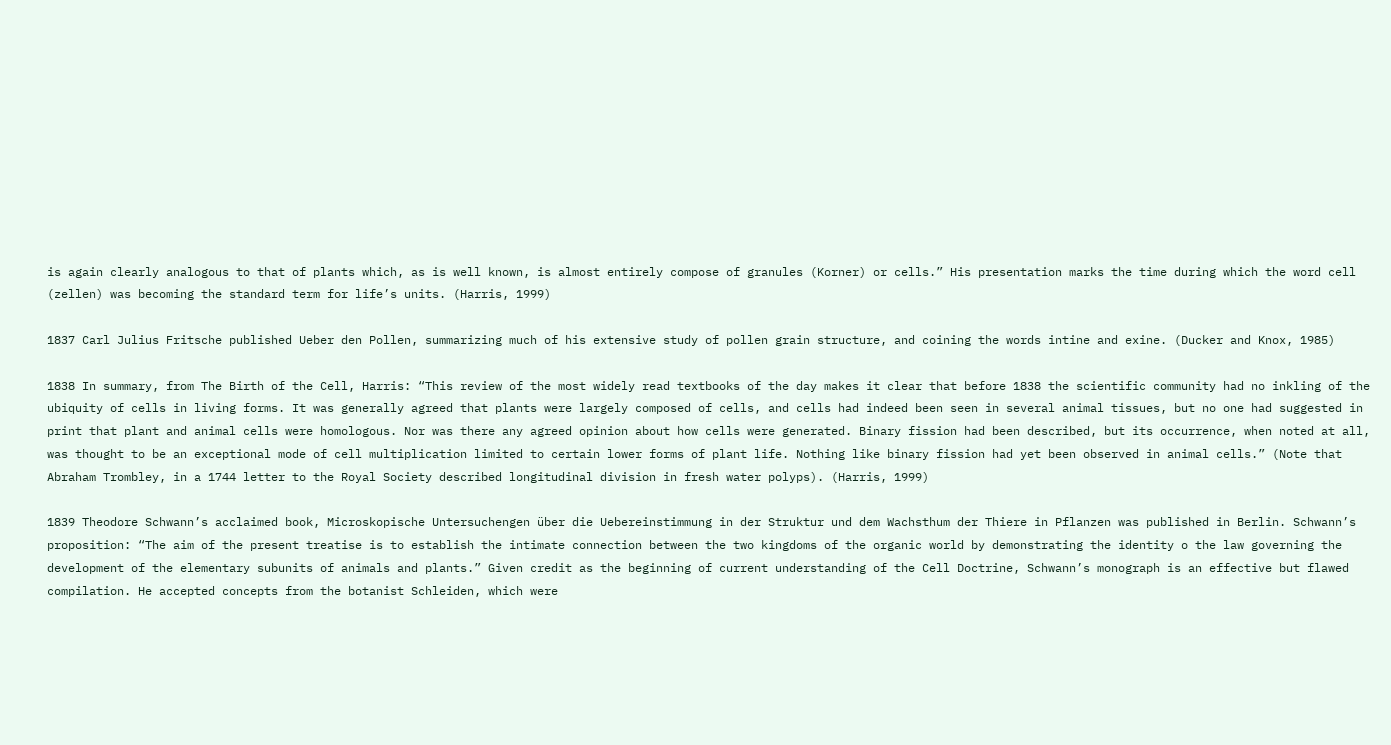is again clearly analogous to that of plants which, as is well known, is almost entirely compose of granules (Korner) or cells.” His presentation marks the time during which the word cell (zellen) was becoming the standard term for life’s units. (Harris, 1999)

1837 Carl Julius Fritsche published Ueber den Pollen, summarizing much of his extensive study of pollen grain structure, and coining the words intine and exine. (Ducker and Knox, 1985)

1838 In summary, from The Birth of the Cell, Harris: “This review of the most widely read textbooks of the day makes it clear that before 1838 the scientific community had no inkling of the ubiquity of cells in living forms. It was generally agreed that plants were largely composed of cells, and cells had indeed been seen in several animal tissues, but no one had suggested in print that plant and animal cells were homologous. Nor was there any agreed opinion about how cells were generated. Binary fission had been described, but its occurrence, when noted at all, was thought to be an exceptional mode of cell multiplication limited to certain lower forms of plant life. Nothing like binary fission had yet been observed in animal cells.” (Note that Abraham Trombley, in a 1744 letter to the Royal Society described longitudinal division in fresh water polyps). (Harris, 1999)

1839 Theodore Schwann’s acclaimed book, Microskopische Untersuchengen über die Uebereinstimmung in der Struktur und dem Wachsthum der Thiere in Pflanzen was published in Berlin. Schwann’s proposition: “The aim of the present treatise is to establish the intimate connection between the two kingdoms of the organic world by demonstrating the identity o the law governing the development of the elementary subunits of animals and plants.” Given credit as the beginning of current understanding of the Cell Doctrine, Schwann’s monograph is an effective but flawed compilation. He accepted concepts from the botanist Schleiden, which were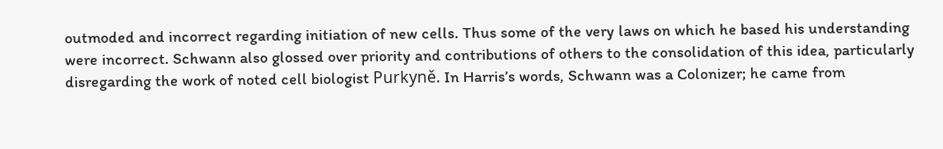outmoded and incorrect regarding initiation of new cells. Thus some of the very laws on which he based his understanding were incorrect. Schwann also glossed over priority and contributions of others to the consolidation of this idea, particularly disregarding the work of noted cell biologist Purkyně. In Harris’s words, Schwann was a Colonizer; he came from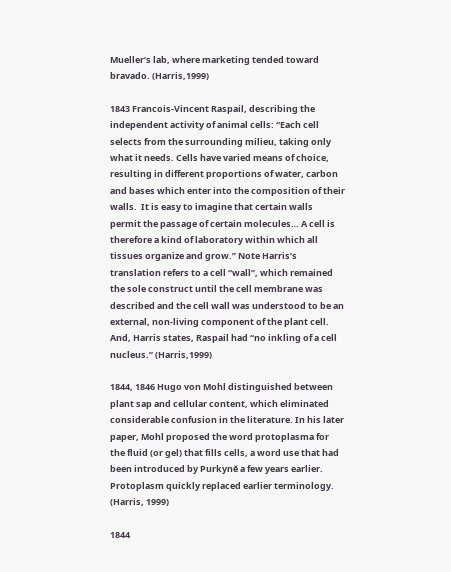Mueller’s lab, where marketing tended toward bravado. (Harris,1999)

1843 Francois-Vincent Raspail, describing the independent activity of animal cells: “Each cell selects from the surrounding milieu, taking only what it needs. Cells have varied means of choice, resulting in different proportions of water, carbon and bases which enter into the composition of their walls.  It is easy to imagine that certain walls permit the passage of certain molecules… A cell is therefore a kind of laboratory within which all tissues organize and grow.” Note Harris’s translation refers to a cell “wall”, which remained the sole construct until the cell membrane was described and the cell wall was understood to be an external, non-living component of the plant cell. And, Harris states, Raspail had “no inkling of a cell nucleus.” (Harris,1999)

1844, 1846 Hugo von Mohl distinguished between plant sap and cellular content, which eliminated considerable confusion in the literature. In his later paper, Mohl proposed the word protoplasma for the fluid (or gel) that fills cells, a word use that had been introduced by Purkyně a few years earlier. Protoplasm quickly replaced earlier terminology. (Harris, 1999)

1844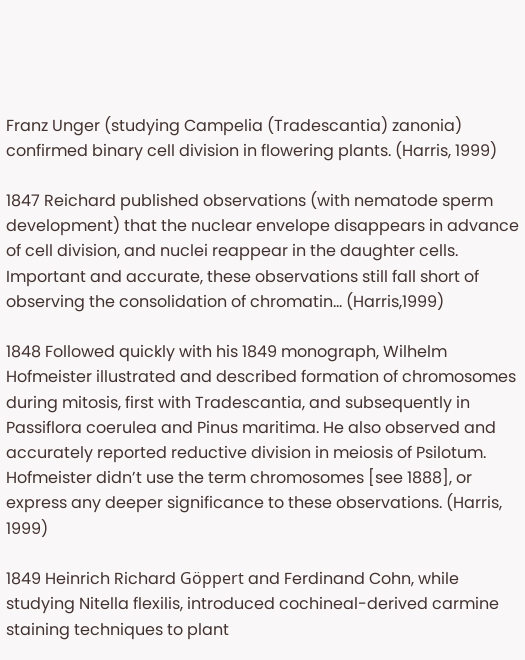Franz Unger (studying Campelia (Tradescantia) zanonia) confirmed binary cell division in flowering plants. (Harris, 1999)

1847 Reichard published observations (with nematode sperm development) that the nuclear envelope disappears in advance of cell division, and nuclei reappear in the daughter cells. Important and accurate, these observations still fall short of observing the consolidation of chromatin… (Harris,1999)

1848 Followed quickly with his 1849 monograph, Wilhelm Hofmeister illustrated and described formation of chromosomes during mitosis, first with Tradescantia, and subsequently in Passiflora coerulea and Pinus maritima. He also observed and accurately reported reductive division in meiosis of Psilotum. Hofmeister didn’t use the term chromosomes [see 1888], or express any deeper significance to these observations. (Harris, 1999)

1849 Heinrich Richard Göppert and Ferdinand Cohn, while studying Nitella flexilis, introduced cochineal-derived carmine staining techniques to plant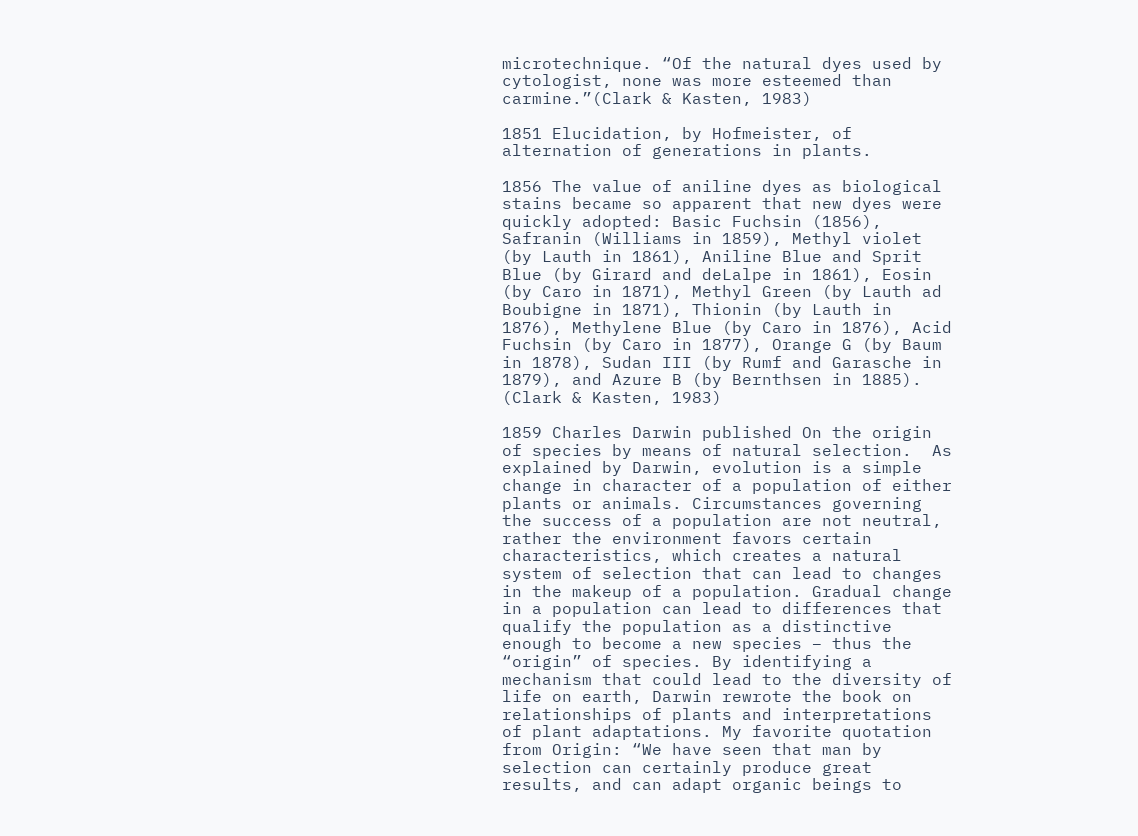microtechnique. “Of the natural dyes used by cytologist, none was more esteemed than carmine.”(Clark & Kasten, 1983)

1851 Elucidation, by Hofmeister, of alternation of generations in plants.

1856 The value of aniline dyes as biological stains became so apparent that new dyes were quickly adopted: Basic Fuchsin (1856), Safranin (Williams in 1859), Methyl violet (by Lauth in 1861), Aniline Blue and Sprit Blue (by Girard and deLalpe in 1861), Eosin (by Caro in 1871), Methyl Green (by Lauth ad Boubigne in 1871), Thionin (by Lauth in 1876), Methylene Blue (by Caro in 1876), Acid Fuchsin (by Caro in 1877), Orange G (by Baum in 1878), Sudan III (by Rumf and Garasche in 1879), and Azure B (by Bernthsen in 1885). (Clark & Kasten, 1983)

1859 Charles Darwin published On the origin of species by means of natural selection.  As explained by Darwin, evolution is a simple change in character of a population of either plants or animals. Circumstances governing the success of a population are not neutral, rather the environment favors certain characteristics, which creates a natural system of selection that can lead to changes in the makeup of a population. Gradual change in a population can lead to differences that qualify the population as a distinctive enough to become a new species – thus the “origin” of species. By identifying a mechanism that could lead to the diversity of life on earth, Darwin rewrote the book on relationships of plants and interpretations of plant adaptations. My favorite quotation from Origin: “We have seen that man by selection can certainly produce great results, and can adapt organic beings to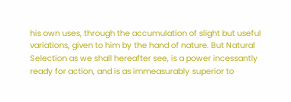his own uses, through the accumulation of slight but useful variations, given to him by the hand of nature. But Natural Selection as we shall hereafter see, is a power incessantly ready for action, and is as immeasurably superior to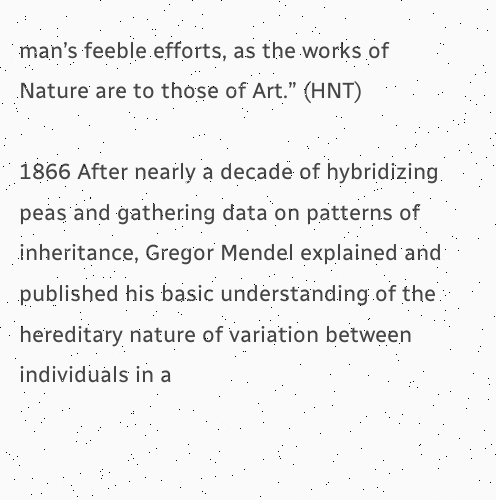man’s feeble efforts, as the works of Nature are to those of Art.” (HNT)

1866 After nearly a decade of hybridizing peas and gathering data on patterns of inheritance, Gregor Mendel explained and published his basic understanding of the hereditary nature of variation between individuals in a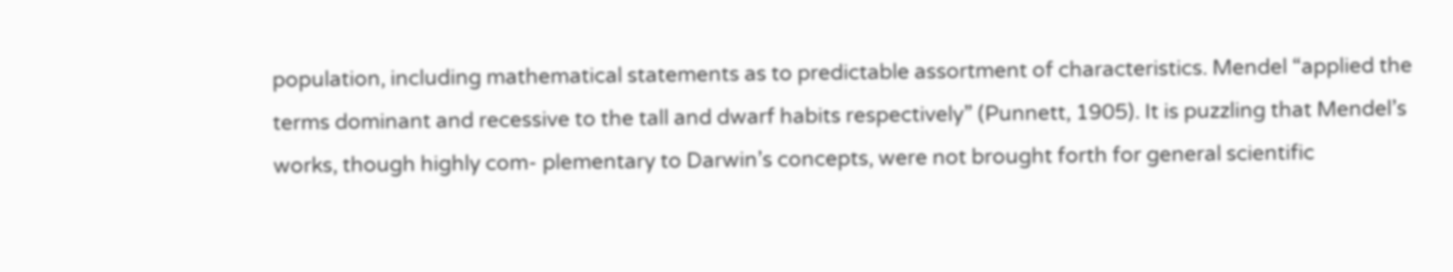population, including mathematical statements as to predictable assortment of characteristics. Mendel “applied the terms dominant and recessive to the tall and dwarf habits respectively” (Punnett, 1905). It is puzzling that Mendel’s works, though highly com- plementary to Darwin’s concepts, were not brought forth for general scientific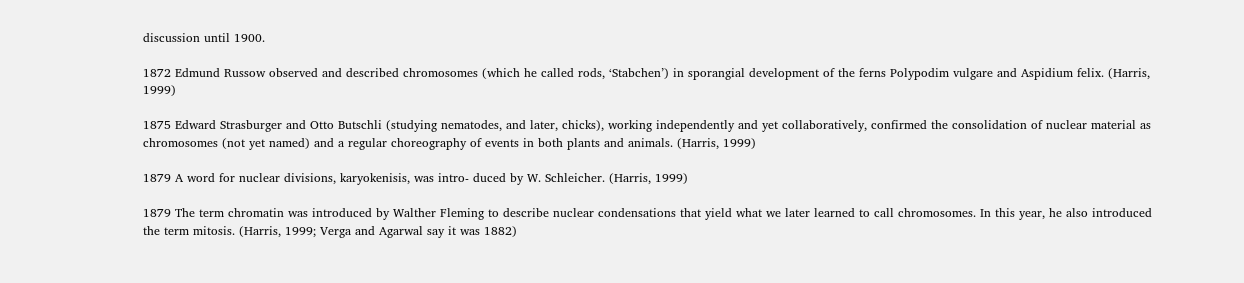discussion until 1900.

1872 Edmund Russow observed and described chromosomes (which he called rods, ‘Stabchen’) in sporangial development of the ferns Polypodim vulgare and Aspidium felix. (Harris, 1999)

1875 Edward Strasburger and Otto Butschli (studying nematodes, and later, chicks), working independently and yet collaboratively, confirmed the consolidation of nuclear material as chromosomes (not yet named) and a regular choreography of events in both plants and animals. (Harris, 1999)

1879 A word for nuclear divisions, karyokenisis, was intro- duced by W. Schleicher. (Harris, 1999)

1879 The term chromatin was introduced by Walther Fleming to describe nuclear condensations that yield what we later learned to call chromosomes. In this year, he also introduced the term mitosis. (Harris, 1999; Verga and Agarwal say it was 1882)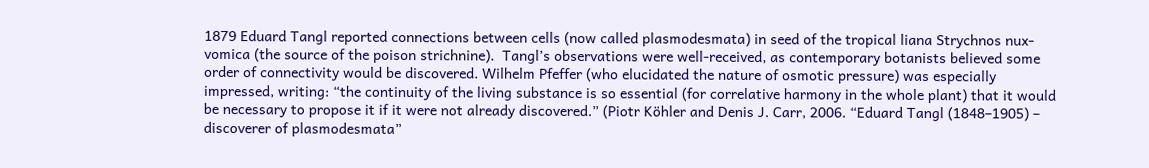1879 Eduard Tangl reported connections between cells (now called plasmodesmata) in seed of the tropical liana Strychnos nux-vomica (the source of the poison strichnine).  Tangl’s observations were well-received, as contemporary botanists believed some order of connectivity would be discovered. Wilhelm Pfeffer (who elucidated the nature of osmotic pressure) was especially impressed, writing: “the continuity of the living substance is so essential (for correlative harmony in the whole plant) that it would be necessary to propose it if it were not already discovered.” (Piotr Köhler and Denis J. Carr, 2006. “Eduard Tangl (1848–1905) – discoverer of plasmodesmata”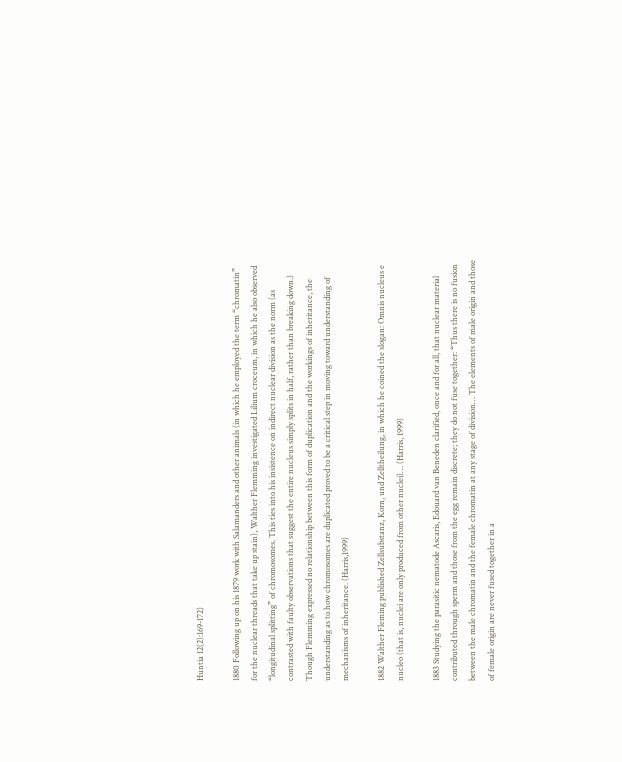Huntia 12(2):169-172)

1880 Following up on his 1879 work with Salamanders and other animals (in which he employed the term “chromatin” for the nuclear threads that take up stain), Walther Flemming investigated Lilium croceum, in which he also observed “longitudinal splitting” of chromosomes. This ties into his insistence on indirect nuclear division as the norm (as contrasted with faulty observations that suggest the entire nucleus simply splits in half, rather than breaking down.) Though Flemming expressed no relationship between this form of duplication and the workings of inheritance, the understanding as to how chromosomes are duplicated proved to be a critical step in moving toward understanding of mechanisms of inheritance. (Harris,1999)

1882 Walther Fleming published Zellsubstanz, Korn, und Zelltheilung, in which he coined the slogan: Omnis nucleus e nucleo (that is, nuclei are only produced from other nuclei)… (Harris, 1999)

1883 Studying the parasitic nematode Ascaris, Edouard van Beneden clarified, once and for all, that nuclear material contributed through sperm and those from the egg remain discrete; they do not fuse together: “Thus there is no fusion between the male chromatin and the female chromatin at any stage of division… The elements of male origin and those of female origin are never fused together in a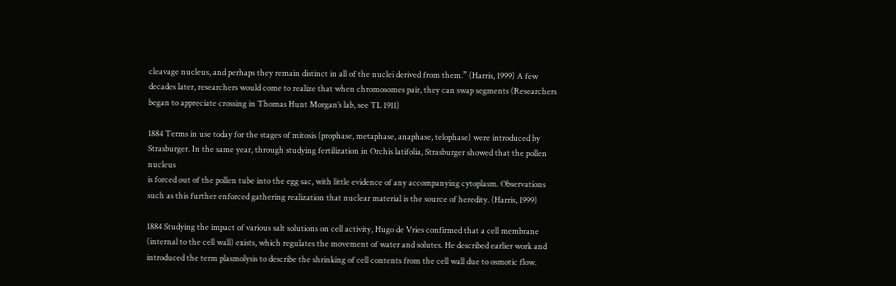cleavage nucleus, and perhaps they remain distinct in all of the nuclei derived from them.” (Harris, 1999) A few decades later, researchers would come to realize that when chromosomes pair, they can swap segments (Researchers began to appreciate crossing in Thomas Hunt Morgan’s lab, see TL 1911)

1884 Terms in use today for the stages of mitosis (prophase, metaphase, anaphase, telophase) were introduced by Strasburger. In the same year, through studying fertilization in Orchis latifolia, Strasburger showed that the pollen nucleus
is forced out of the pollen tube into the egg sac, with little evidence of any accompanying cytoplasm. Observations such as this further enforced gathering realization that nuclear material is the source of heredity. (Harris, 1999)

1884 Studying the impact of various salt solutions on cell activity, Hugo de Vries confirmed that a cell membrane (internal to the cell wall) exists, which regulates the movement of water and solutes. He described earlier work and introduced the term plasmolysis to describe the shrinking of cell contents from the cell wall due to osmotic flow.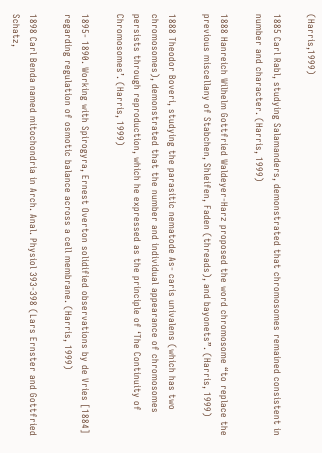(Harris,1999)

1885 Carl Rabl, studying Salamanders, demonstrated that chromosomes remained consistent in number and character. (Harris, 1999)

1888 Hanreich Wilhelm Gottfried Waldeyer-Harz proposed the word chromosome “to replace the previous miscellany of Stabchen, Shleifen, Faden (threads), and bayonets”. (Harris, 1999)

1888 Theodor Boveri, studying the parasitic nematode As- caris univalens (which has two chromosomes), demonstrated that the number and individual appearance of chromosomes persists through reproduction, which he expressed as the principle of ‘The Continuity of Chromosomes’. (Harris, 1999)

1895- 1890. Working with Spirogyra, Ernest Overton solidified observations by de Vries [1884] regarding regulation of osmotic balance across a cell membrane. (Harris, 1999)

1898 Carl Benda named mitochondria in Arch. Anal. Physiol 393-398 (Lars Ernster and Gottfried Schatz,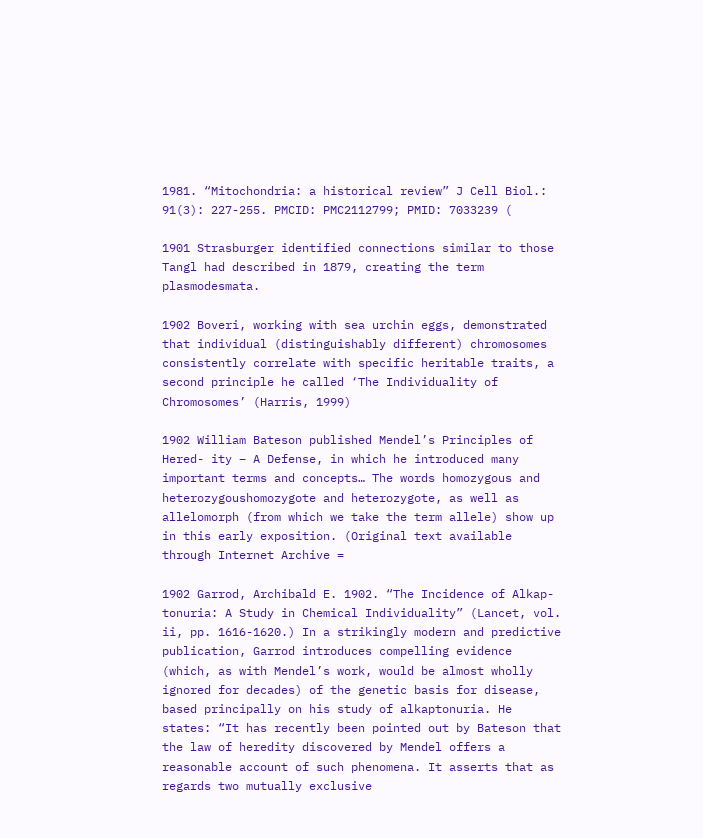1981. “Mitochondria: a historical review” J Cell Biol.: 91(3): 227-255. PMCID: PMC2112799; PMID: 7033239 (

1901 Strasburger identified connections similar to those Tangl had described in 1879, creating the term plasmodesmata.

1902 Boveri, working with sea urchin eggs, demonstrated that individual (distinguishably different) chromosomes consistently correlate with specific heritable traits, a second principle he called ‘The Individuality of Chromosomes’ (Harris, 1999)

1902 William Bateson published Mendel’s Principles of Hered- ity – A Defense, in which he introduced many important terms and concepts… The words homozygous and heterozygoushomozygote and heterozygote, as well as allelomorph (from which we take the term allele) show up in this early exposition. (Original text available through Internet Archive =

1902 Garrod, Archibald E. 1902. “The Incidence of Alkap- tonuria: A Study in Chemical Individuality” (Lancet, vol. ii, pp. 1616-1620.) In a strikingly modern and predictive publication, Garrod introduces compelling evidence (which, as with Mendel’s work, would be almost wholly ignored for decades) of the genetic basis for disease, based principally on his study of alkaptonuria. He states: “It has recently been pointed out by Bateson that the law of heredity discovered by Mendel offers a reasonable account of such phenomena. It asserts that as regards two mutually exclusive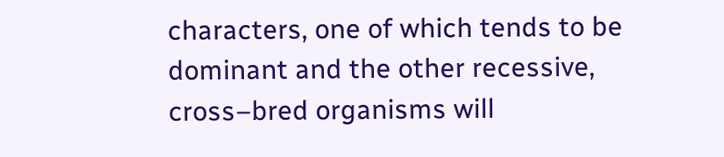characters, one of which tends to be dominant and the other recessive, cross–bred organisms will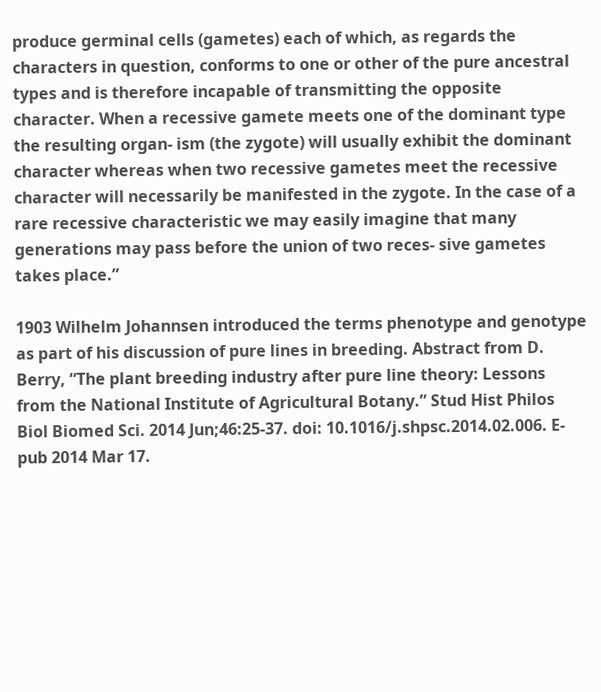produce germinal cells (gametes) each of which, as regards the characters in question, conforms to one or other of the pure ancestral types and is therefore incapable of transmitting the opposite character. When a recessive gamete meets one of the dominant type the resulting organ- ism (the zygote) will usually exhibit the dominant character whereas when two recessive gametes meet the recessive character will necessarily be manifested in the zygote. In the case of a rare recessive characteristic we may easily imagine that many generations may pass before the union of two reces- sive gametes takes place.”

1903 Wilhelm Johannsen introduced the terms phenotype and genotype as part of his discussion of pure lines in breeding. Abstract from D. Berry, “The plant breeding industry after pure line theory: Lessons from the National Institute of Agricultural Botany.” Stud Hist Philos Biol Biomed Sci. 2014 Jun;46:25-37. doi: 10.1016/j.shpsc.2014.02.006. E-pub 2014 Mar 17.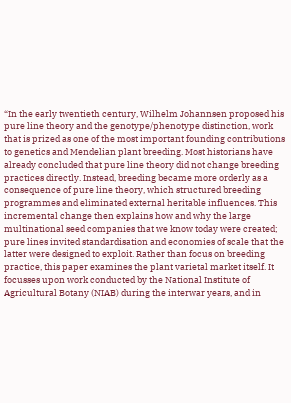“In the early twentieth century, Wilhelm Johannsen proposed his pure line theory and the genotype/phenotype distinction, work that is prized as one of the most important founding contributions to genetics and Mendelian plant breeding. Most historians have already concluded that pure line theory did not change breeding practices directly. Instead, breeding became more orderly as a consequence of pure line theory, which structured breeding programmes and eliminated external heritable influences. This incremental change then explains how and why the large multinational seed companies that we know today were created; pure lines invited standardisation and economies of scale that the latter were designed to exploit. Rather than focus on breeding practice, this paper examines the plant varietal market itself. It focusses upon work conducted by the National Institute of Agricultural Botany (NIAB) during the interwar years, and in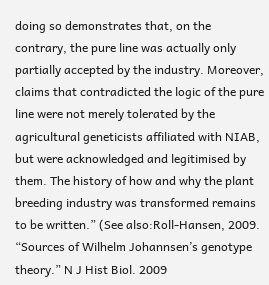doing so demonstrates that, on the contrary, the pure line was actually only partially accepted by the industry. Moreover, claims that contradicted the logic of the pure line were not merely tolerated by the agricultural geneticists affiliated with NIAB, but were acknowledged and legitimised by them. The history of how and why the plant breeding industry was transformed remains to be written.” (See also:Roll-Hansen, 2009. “Sources of Wilhelm Johannsen’s genotype theory.” N J Hist Biol. 2009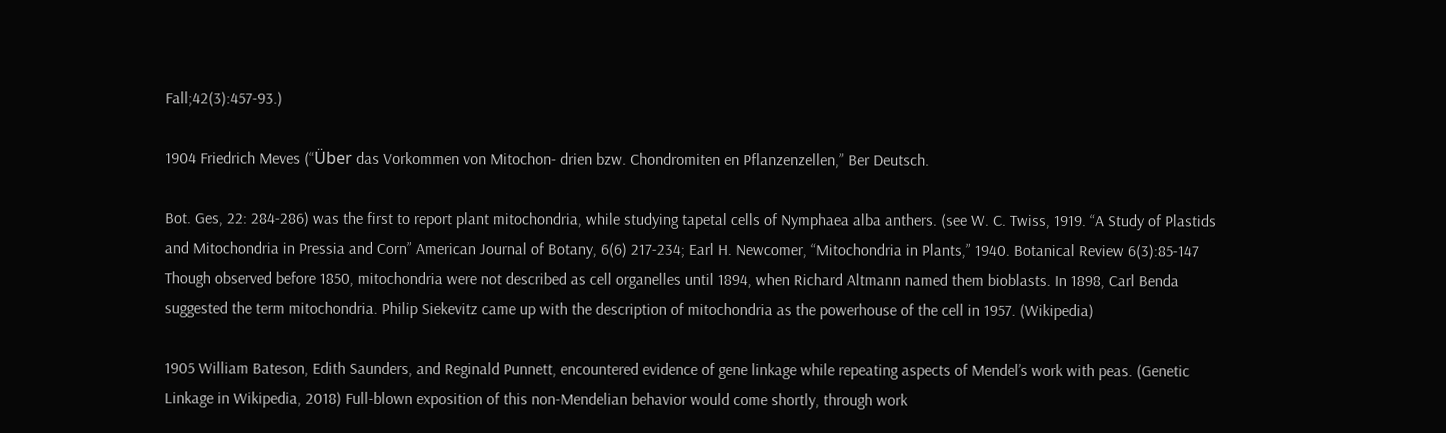Fall;42(3):457-93.)

1904 Friedrich Meves (“Über das Vorkommen von Mitochon- drien bzw. Chondromiten en Pflanzenzellen,” Ber Deutsch.

Bot. Ges, 22: 284-286) was the first to report plant mitochondria, while studying tapetal cells of Nymphaea alba anthers. (see W. C. Twiss, 1919. “A Study of Plastids and Mitochondria in Pressia and Corn” American Journal of Botany, 6(6) 217-234; Earl H. Newcomer, “Mitochondria in Plants,” 1940. Botanical Review 6(3):85-147 Though observed before 1850, mitochondria were not described as cell organelles until 1894, when Richard Altmann named them bioblasts. In 1898, Carl Benda suggested the term mitochondria. Philip Siekevitz came up with the description of mitochondria as the powerhouse of the cell in 1957. (Wikipedia)

1905 William Bateson, Edith Saunders, and Reginald Punnett, encountered evidence of gene linkage while repeating aspects of Mendel’s work with peas. (Genetic Linkage in Wikipedia, 2018) Full-blown exposition of this non-Mendelian behavior would come shortly, through work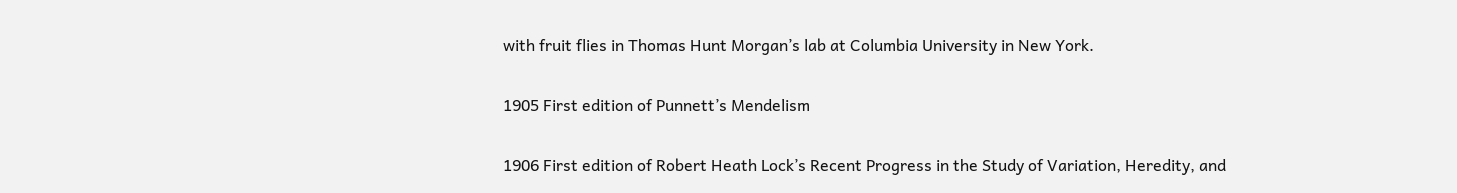with fruit flies in Thomas Hunt Morgan’s lab at Columbia University in New York.

1905 First edition of Punnett’s Mendelism

1906 First edition of Robert Heath Lock’s Recent Progress in the Study of Variation, Heredity, and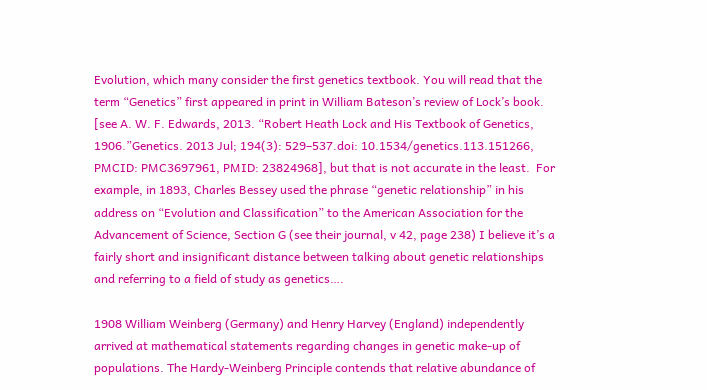Evolution, which many consider the first genetics textbook. You will read that the term “Genetics” first appeared in print in William Bateson’s review of Lock’s book. [see A. W. F. Edwards, 2013. “Robert Heath Lock and His Textbook of Genetics, 1906.”Genetics. 2013 Jul; 194(3): 529–537.doi: 10.1534/genetics.113.151266, PMCID: PMC3697961, PMID: 23824968], but that is not accurate in the least.  For example, in 1893, Charles Bessey used the phrase “genetic relationship” in his address on “Evolution and Classification” to the American Association for the Advancement of Science, Section G (see their journal, v 42, page 238) I believe it’s a fairly short and insignificant distance between talking about genetic relationships and referring to a field of study as genetics….

1908 William Weinberg (Germany) and Henry Harvey (England) independently arrived at mathematical statements regarding changes in genetic make-up of populations. The Hardy-Weinberg Principle contends that relative abundance of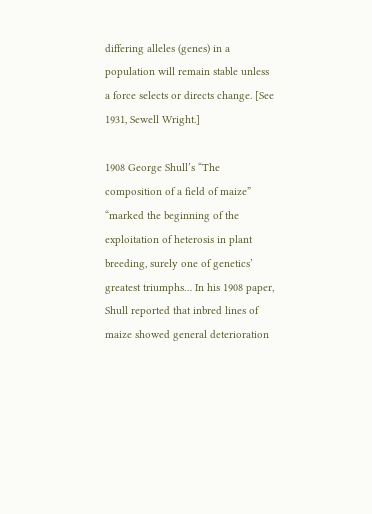differing alleles (genes) in a population will remain stable unless a force selects or directs change. [See 1931, Sewell Wright.]

1908 George Shull’s “The composition of a field of maize” “marked the beginning of the exploitation of heterosis in plant breeding, surely one of genetics’ greatest triumphs… In his 1908 paper, Shull reported that inbred lines of maize showed general deterioration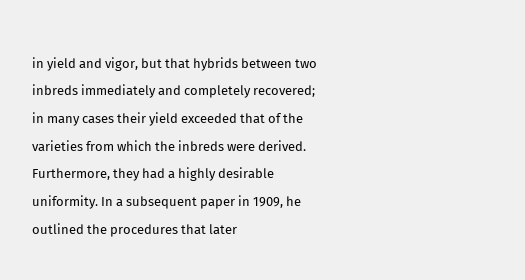in yield and vigor, but that hybrids between two inbreds immediately and completely recovered; in many cases their yield exceeded that of the varieties from which the inbreds were derived. Furthermore, they had a highly desirable uniformity. In a subsequent paper in 1909, he outlined the procedures that later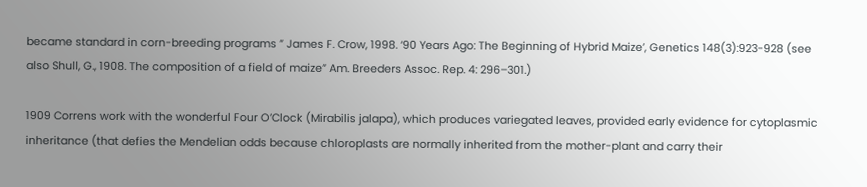became standard in corn-breeding programs ” James F. Crow, 1998. ‘90 Years Ago: The Beginning of Hybrid Maize’, Genetics 148(3):923-928 (see also Shull, G., 1908. The composition of a field of maize” Am. Breeders Assoc. Rep. 4: 296–301.)

1909 Correns work with the wonderful Four O’Clock (Mirabilis jalapa), which produces variegated leaves, provided early evidence for cytoplasmic inheritance (that defies the Mendelian odds because chloroplasts are normally inherited from the mother-plant and carry their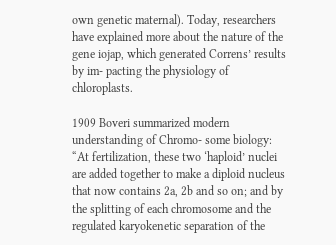own genetic maternal). Today, researchers have explained more about the nature of the gene iojap, which generated Correns’ results by im- pacting the physiology of chloroplasts.

1909 Boveri summarized modern understanding of Chromo- some biology: “At fertilization, these two ‘haploid’ nuclei are added together to make a diploid nucleus that now contains 2a, 2b and so on; and by the splitting of each chromosome and the regulated karyokenetic separation of the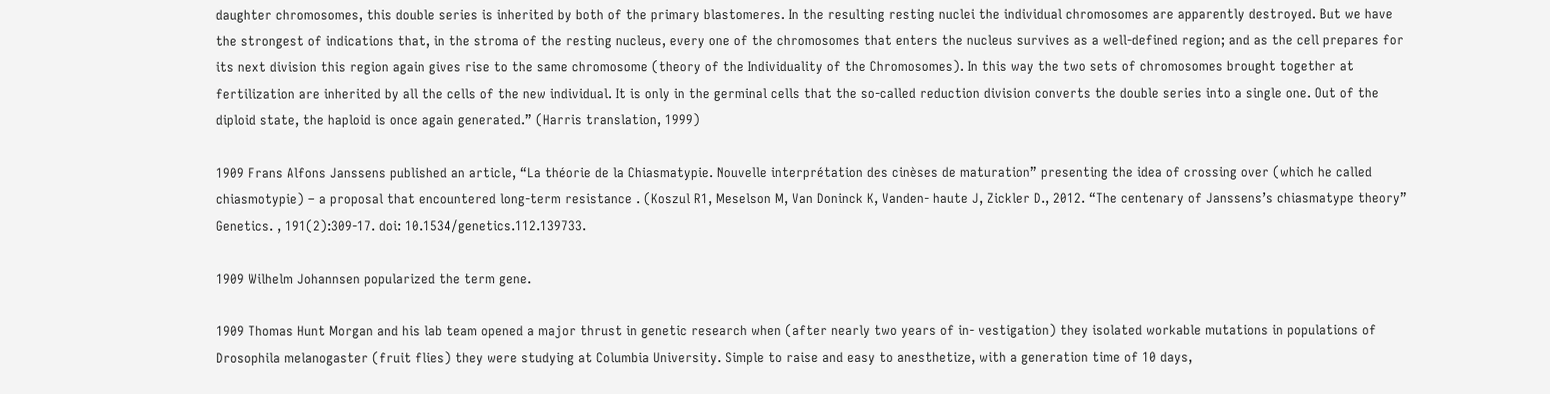daughter chromosomes, this double series is inherited by both of the primary blastomeres. In the resulting resting nuclei the individual chromosomes are apparently destroyed. But we have the strongest of indications that, in the stroma of the resting nucleus, every one of the chromosomes that enters the nucleus survives as a well-defined region; and as the cell prepares for its next division this region again gives rise to the same chromosome (theory of the Individuality of the Chromosomes). In this way the two sets of chromosomes brought together at fertilization are inherited by all the cells of the new individual. It is only in the germinal cells that the so-called reduction division converts the double series into a single one. Out of the diploid state, the haploid is once again generated.” (Harris translation, 1999)

1909 Frans Alfons Janssens published an article, “La théorie de la Chiasmatypie. Nouvelle interprétation des cinèses de maturation” presenting the idea of crossing over (which he called chiasmotypie) – a proposal that encountered long-term resistance . (Koszul R1, Meselson M, Van Doninck K, Vanden- haute J, Zickler D., 2012. “The centenary of Janssens’s chiasmatype theory” Genetics. , 191(2):309-17. doi: 10.1534/genetics.112.139733.

1909 Wilhelm Johannsen popularized the term gene.

1909 Thomas Hunt Morgan and his lab team opened a major thrust in genetic research when (after nearly two years of in- vestigation) they isolated workable mutations in populations of Drosophila melanogaster (fruit flies) they were studying at Columbia University. Simple to raise and easy to anesthetize, with a generation time of 10 days,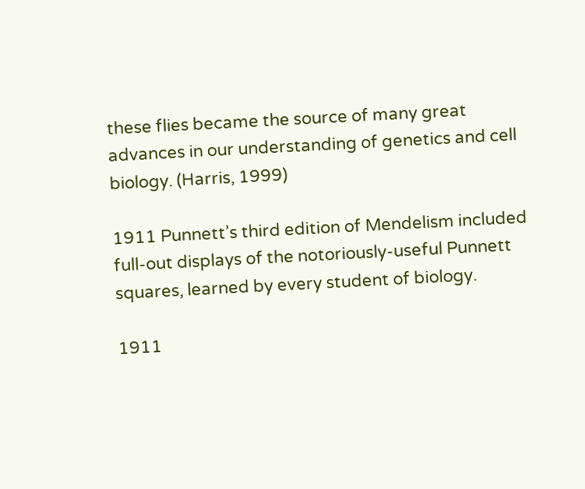these flies became the source of many great advances in our understanding of genetics and cell biology. (Harris, 1999)

1911 Punnett’s third edition of Mendelism included full-out displays of the notoriously-useful Punnett squares, learned by every student of biology.

1911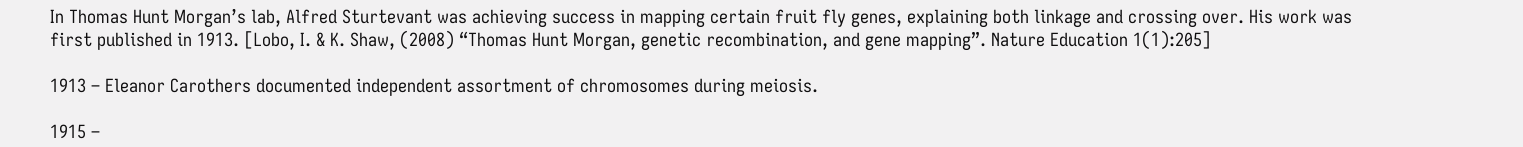In Thomas Hunt Morgan’s lab, Alfred Sturtevant was achieving success in mapping certain fruit fly genes, explaining both linkage and crossing over. His work was first published in 1913. [Lobo, I. & K. Shaw, (2008) “Thomas Hunt Morgan, genetic recombination, and gene mapping”. Nature Education 1(1):205]

1913 – Eleanor Carothers documented independent assortment of chromosomes during meiosis.

1915 –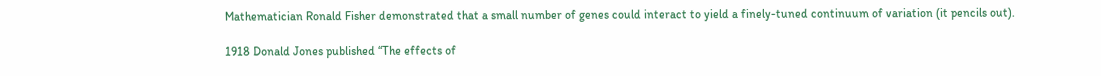Mathematician Ronald Fisher demonstrated that a small number of genes could interact to yield a finely-tuned continuum of variation (it pencils out).

1918 Donald Jones published “The effects of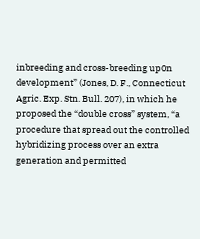inbreeding and cross-breeding up0n development” (Jones, D. F., Connecticut Agric. Exp. Stn. Bull. 207), in which he proposed the “double cross” system, “a procedure that spread out the controlled hybridizing process over an extra generation and permitted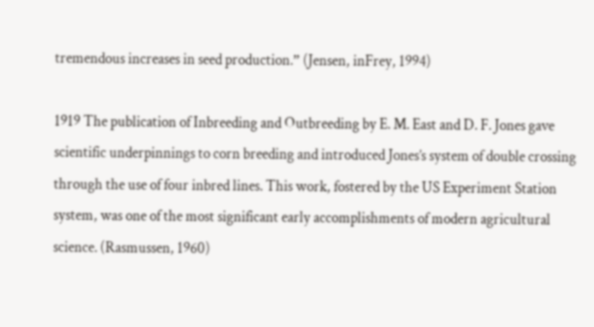tremendous increases in seed production.” (Jensen, inFrey, 1994)

1919 The publication of Inbreeding and Outbreeding by E. M. East and D. F. Jones gave scientific underpinnings to corn breeding and introduced Jones’s system of double crossing through the use of four inbred lines. This work, fostered by the US Experiment Station system, was one of the most significant early accomplishments of modern agricultural science. (Rasmussen, 1960)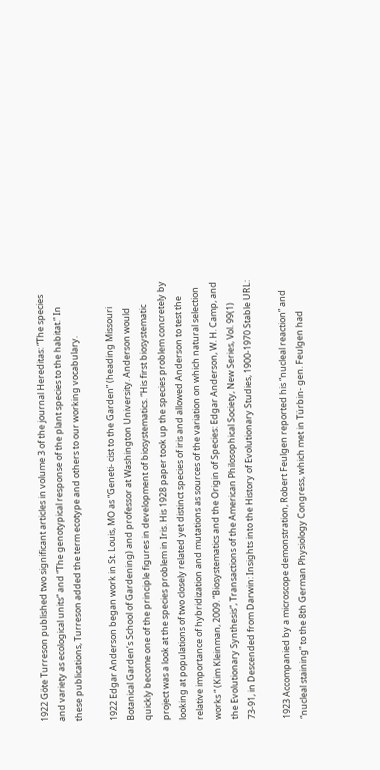1922 Göte Turreson published two significant articles in volume 3 of the journal Hereditas: “The species and variety as ecological units” and “The genotypical response of the plant species to the habitat.” In these publications, Turreson added the term ecotype and others to our working vocabulary.

1922 Edgar Anderson began work in St. Louis, MO as “Geneti- cist to the Garden” (heading Missouri Botanical Garden’s School of Gardening) and professor at Washington University. Anderson would quickly become one of the principle figures in development of biosystematics. “His first biosystematic project was a look at the species problem in Iris. His 1928 paper took up the species problem concretely by looking at populations of two closely related yet distinct species of iris and allowed Anderson to test the relative importance of hybridization and mutations as sources of the variation on which natural selection works “ (Kim Kleinman, 2009. “Biosystematics and the Origin of Species: Edgar Anderson, W. H. Camp, and the Evolutionary Synthesis”, Transactions of the American Philosophical Society, New Series, Vol. 99(1) 73-91, in Descended from Darwin: Insights into the History of Evolutionary Studies, 1900-1970 Stable URL:

1923 Accompanied by a microscope demonstration, Robert Feulgen reported his “nucleal reaction” and “nucleal staining” to the 8th German Physiology Congress, which met in Türbin- gen. Feulgen had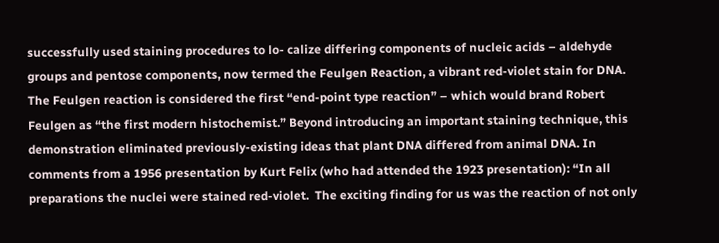successfully used staining procedures to lo- calize differing components of nucleic acids – aldehyde groups and pentose components, now termed the Feulgen Reaction, a vibrant red-violet stain for DNA. The Feulgen reaction is considered the first “end-point type reaction” – which would brand Robert Feulgen as “the first modern histochemist.” Beyond introducing an important staining technique, this demonstration eliminated previously-existing ideas that plant DNA differed from animal DNA. In comments from a 1956 presentation by Kurt Felix (who had attended the 1923 presentation): “In all preparations the nuclei were stained red-violet.  The exciting finding for us was the reaction of not only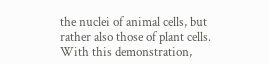the nuclei of animal cells, but rather also those of plant cells. With this demonstration,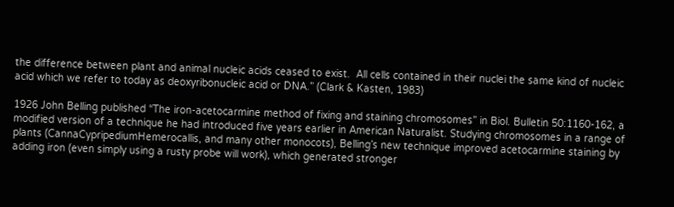the difference between plant and animal nucleic acids ceased to exist.  All cells contained in their nuclei the same kind of nucleic acid which we refer to today as deoxyribonucleic acid or DNA.” (Clark & Kasten, 1983)

1926 John Belling published “The iron-acetocarmine method of fixing and staining chromosomes” in Biol. Bulletin 50:1160-162, a modified version of a technique he had introduced five years earlier in American Naturalist. Studying chromosomes in a range of plants (CannaCypripediumHemerocallis, and many other monocots), Belling’s new technique improved acetocarmine staining by adding iron (even simply using a rusty probe will work), which generated stronger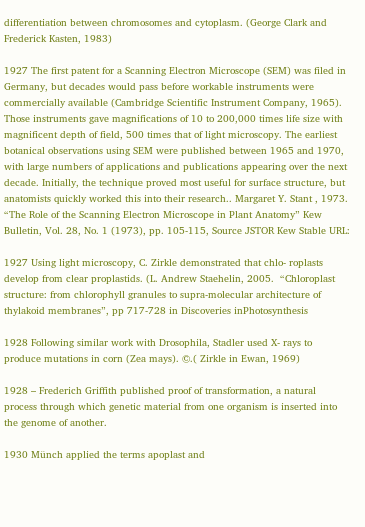differentiation between chromosomes and cytoplasm. (George Clark and Frederick Kasten, 1983)

1927 The first patent for a Scanning Electron Microscope (SEM) was filed in Germany, but decades would pass before workable instruments were commercially available (Cambridge Scientific Instrument Company, 1965). Those instruments gave magnifications of 10 to 200,000 times life size with magnificent depth of field, 500 times that of light microscopy. The earliest botanical observations using SEM were published between 1965 and 1970, with large numbers of applications and publications appearing over the next decade. Initially, the technique proved most useful for surface structure, but anatomists quickly worked this into their research.. Margaret Y. Stant , 1973. “The Role of the Scanning Electron Microscope in Plant Anatomy” Kew Bulletin, Vol. 28, No. 1 (1973), pp. 105-115, Source JSTOR Kew Stable URL:

1927 Using light microscopy, C. Zirkle demonstrated that chlo- roplasts develop from clear proplastids. (L. Andrew Staehelin, 2005.  “Chloroplast structure: from chlorophyll granules to supra-molecular architecture of thylakoid membranes”, pp 717-728 in Discoveries inPhotosynthesis

1928 Following similar work with Drosophila, Stadler used X- rays to produce mutations in corn (Zea mays). ©.( Zirkle in Ewan, 1969)

1928 – Frederich Griffith published proof of transformation, a natural process through which genetic material from one organism is inserted into the genome of another.

1930 Münch applied the terms apoplast and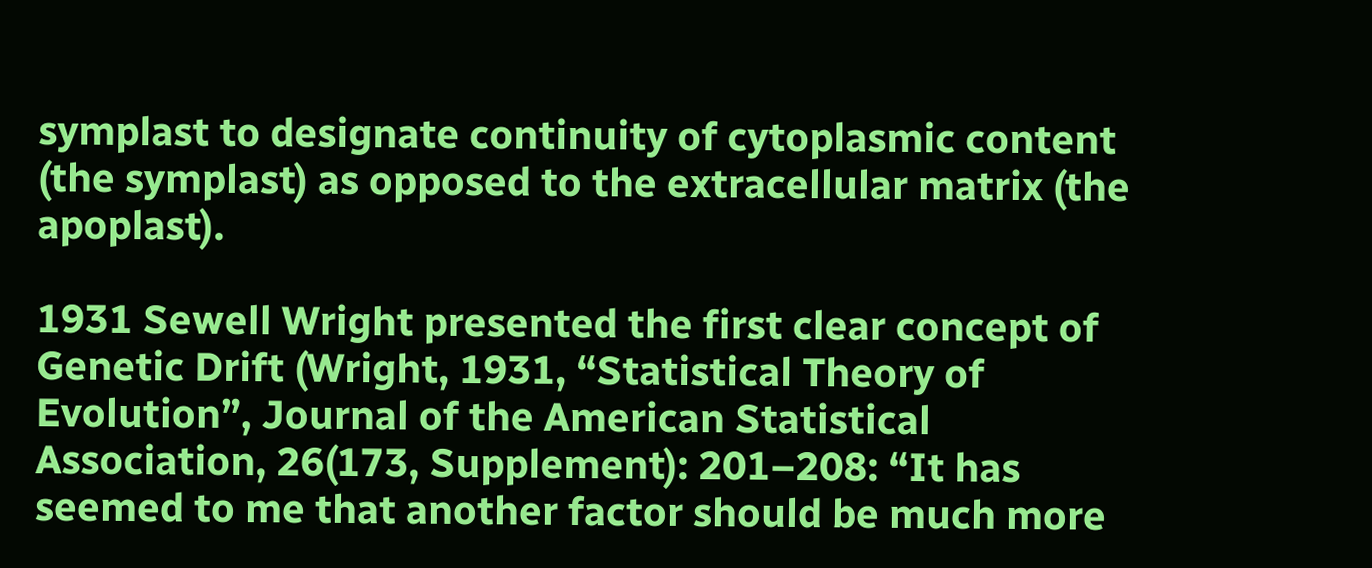symplast to designate continuity of cytoplasmic content (the symplast) as opposed to the extracellular matrix (the apoplast).

1931 Sewell Wright presented the first clear concept of Genetic Drift (Wright, 1931, “Statistical Theory of Evolution”, Journal of the American Statistical Association, 26(173, Supplement): 201–208: “It has seemed to me that another factor should be much more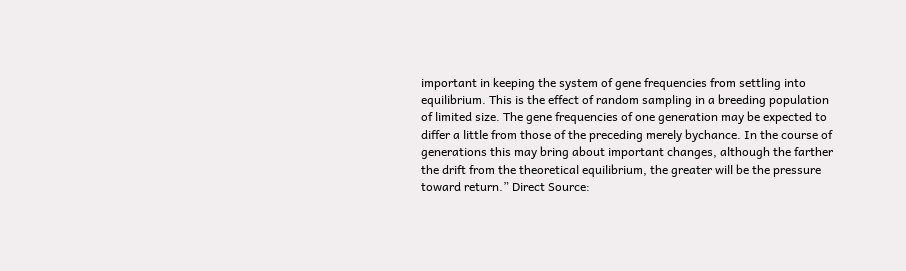important in keeping the system of gene frequencies from settling into equilibrium. This is the effect of random sampling in a breeding population of limited size. The gene frequencies of one generation may be expected to differ a little from those of the preceding merely bychance. In the course of generations this may bring about important changes, although the farther the drift from the theoretical equilibrium, the greater will be the pressure toward return.” Direct Source: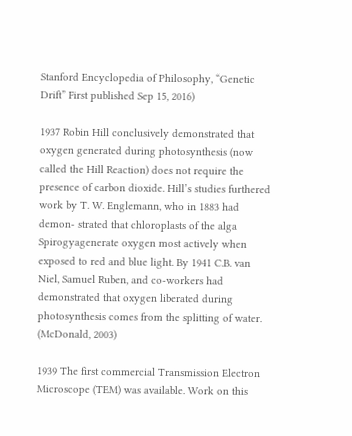Stanford Encyclopedia of Philosophy, “Genetic Drift” First published Sep 15, 2016)

1937 Robin Hill conclusively demonstrated that oxygen generated during photosynthesis (now called the Hill Reaction) does not require the presence of carbon dioxide. Hill’s studies furthered work by T. W. Englemann, who in 1883 had demon- strated that chloroplasts of the alga Spirogyagenerate oxygen most actively when exposed to red and blue light. By 1941 C.B. van Niel, Samuel Ruben, and co-workers had demonstrated that oxygen liberated during photosynthesis comes from the splitting of water. (McDonald, 2003)

1939 The first commercial Transmission Electron Microscope (TEM) was available. Work on this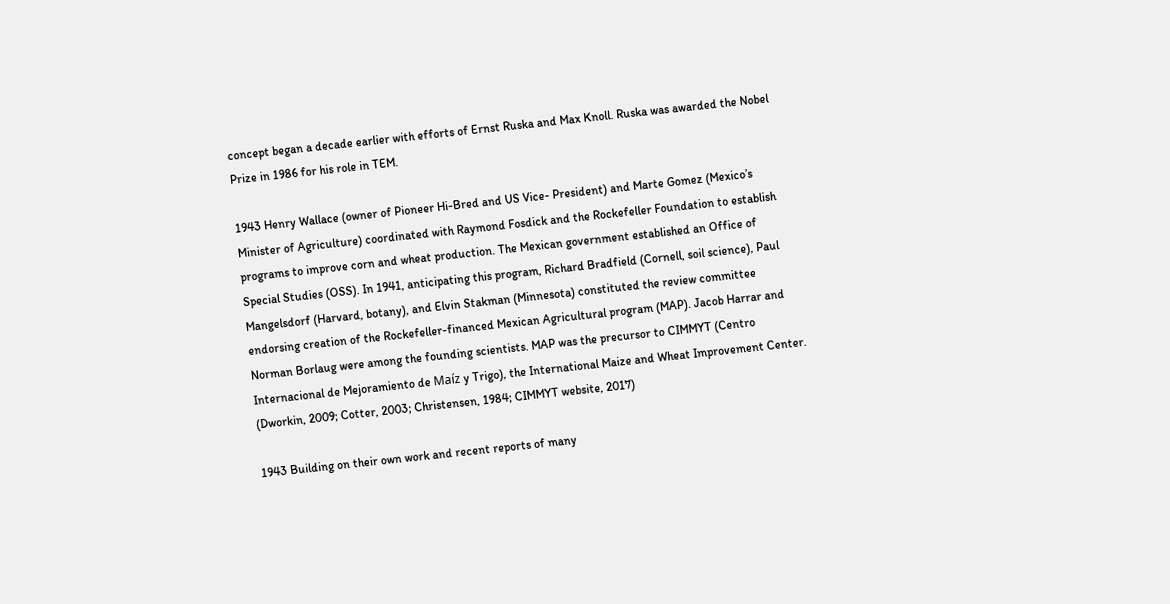concept began a decade earlier with efforts of Ernst Ruska and Max Knoll. Ruska was awarded the Nobel Prize in 1986 for his role in TEM.

1943 Henry Wallace (owner of Pioneer Hi-Bred and US Vice- President) and Marte Gomez (Mexico’s Minister of Agriculture) coordinated with Raymond Fosdick and the Rockefeller Foundation to establish programs to improve corn and wheat production. The Mexican government established an Office of Special Studies (OSS). In 1941, anticipating this program, Richard Bradfield (Cornell, soil science), Paul Mangelsdorf (Harvard, botany), and Elvin Stakman (Minnesota) constituted the review committee endorsing creation of the Rockefeller-financed Mexican Agricultural program (MAP). Jacob Harrar and Norman Borlaug were among the founding scientists. MAP was the precursor to CIMMYT (Centro Internacional de Mejoramiento de Maíz y Trigo), the International Maize and Wheat Improvement Center. (Dworkin, 2009; Cotter, 2003; Christensen, 1984; CIMMYT website, 2017)

1943 Building on their own work and recent reports of many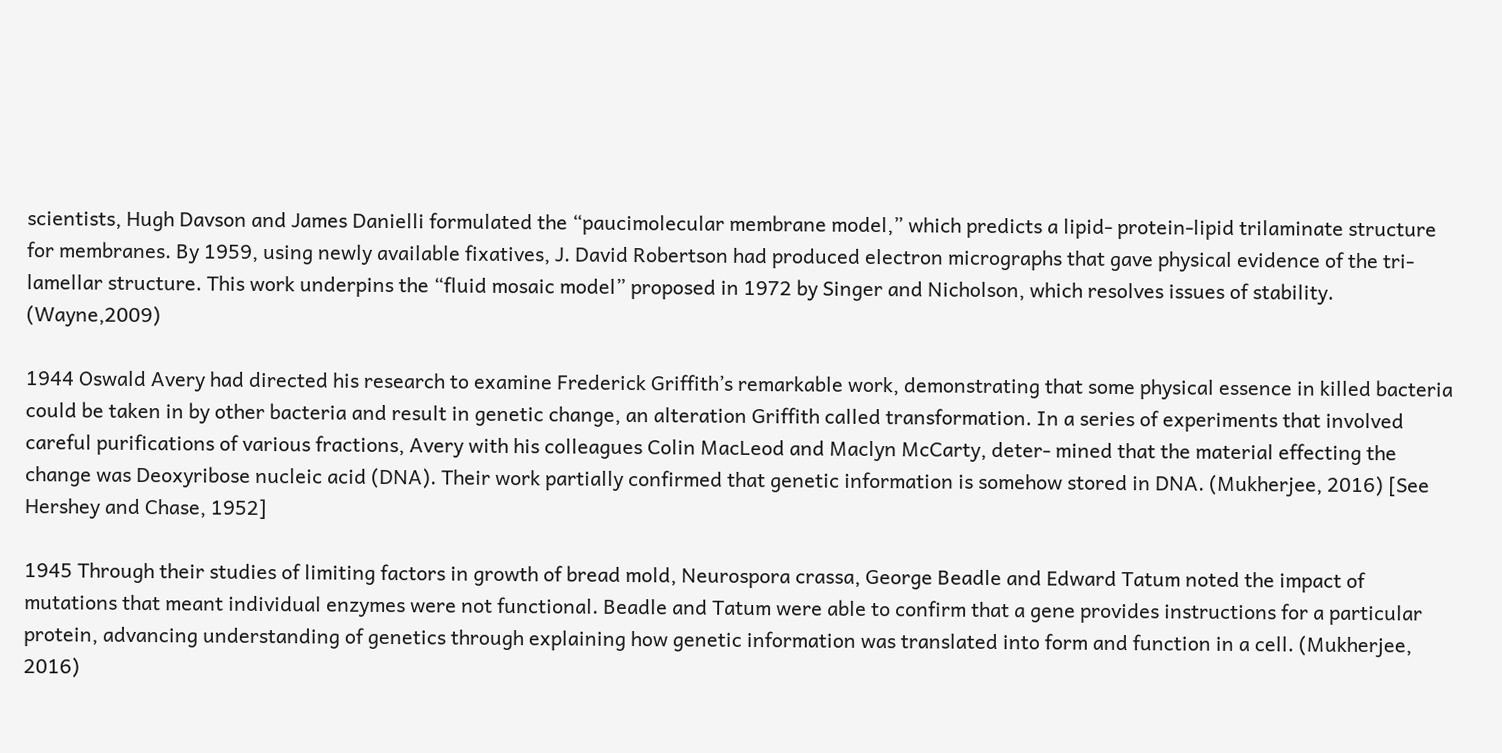scientists, Hugh Davson and James Danielli formulated the “paucimolecular membrane model,” which predicts a lipid- protein-lipid trilaminate structure for membranes. By 1959, using newly available fixatives, J. David Robertson had produced electron micrographs that gave physical evidence of the tri-lamellar structure. This work underpins the “fluid mosaic model” proposed in 1972 by Singer and Nicholson, which resolves issues of stability. (Wayne,2009)

1944 Oswald Avery had directed his research to examine Frederick Griffith’s remarkable work, demonstrating that some physical essence in killed bacteria could be taken in by other bacteria and result in genetic change, an alteration Griffith called transformation. In a series of experiments that involved careful purifications of various fractions, Avery with his colleagues Colin MacLeod and Maclyn McCarty, deter- mined that the material effecting the change was Deoxyribose nucleic acid (DNA). Their work partially confirmed that genetic information is somehow stored in DNA. (Mukherjee, 2016) [See Hershey and Chase, 1952]

1945 Through their studies of limiting factors in growth of bread mold, Neurospora crassa, George Beadle and Edward Tatum noted the impact of mutations that meant individual enzymes were not functional. Beadle and Tatum were able to confirm that a gene provides instructions for a particular protein, advancing understanding of genetics through explaining how genetic information was translated into form and function in a cell. (Mukherjee, 2016)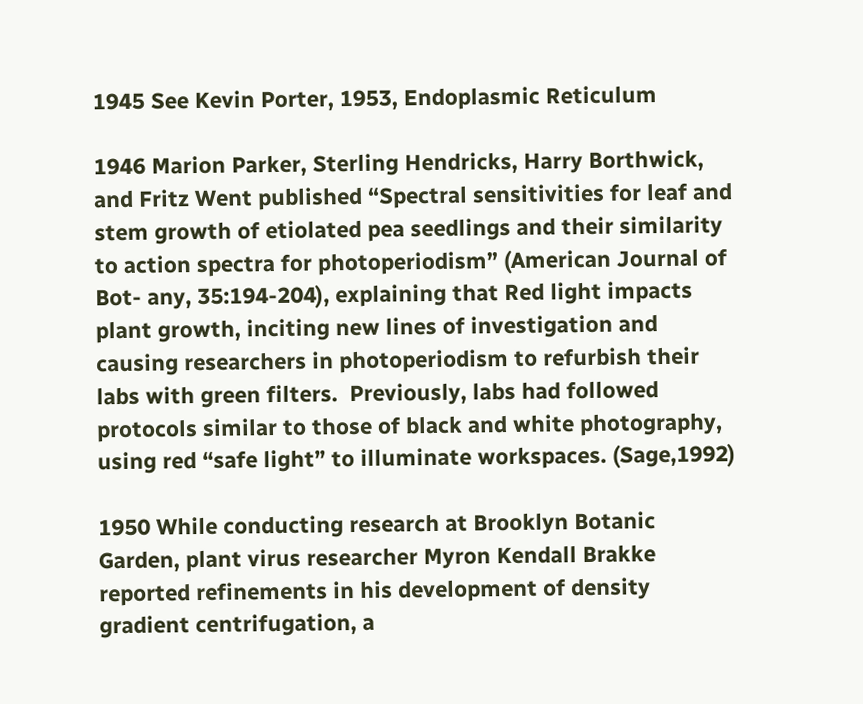1945 See Kevin Porter, 1953, Endoplasmic Reticulum

1946 Marion Parker, Sterling Hendricks, Harry Borthwick, and Fritz Went published “Spectral sensitivities for leaf and stem growth of etiolated pea seedlings and their similarity to action spectra for photoperiodism” (American Journal of Bot- any, 35:194-204), explaining that Red light impacts plant growth, inciting new lines of investigation and causing researchers in photoperiodism to refurbish their labs with green filters.  Previously, labs had followed protocols similar to those of black and white photography, using red “safe light” to illuminate workspaces. (Sage,1992)

1950 While conducting research at Brooklyn Botanic Garden, plant virus researcher Myron Kendall Brakke reported refinements in his development of density gradient centrifugation, a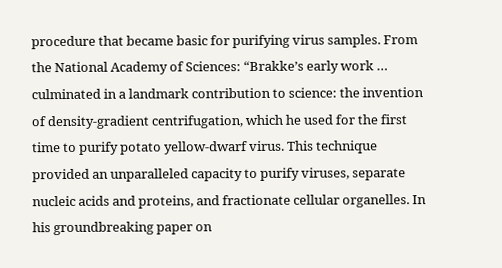procedure that became basic for purifying virus samples. From the National Academy of Sciences: “Brakke’s early work … culminated in a landmark contribution to science: the invention of density-gradient centrifugation, which he used for the first time to purify potato yellow-dwarf virus. This technique provided an unparalleled capacity to purify viruses, separate nucleic acids and proteins, and fractionate cellular organelles. In his groundbreaking paper on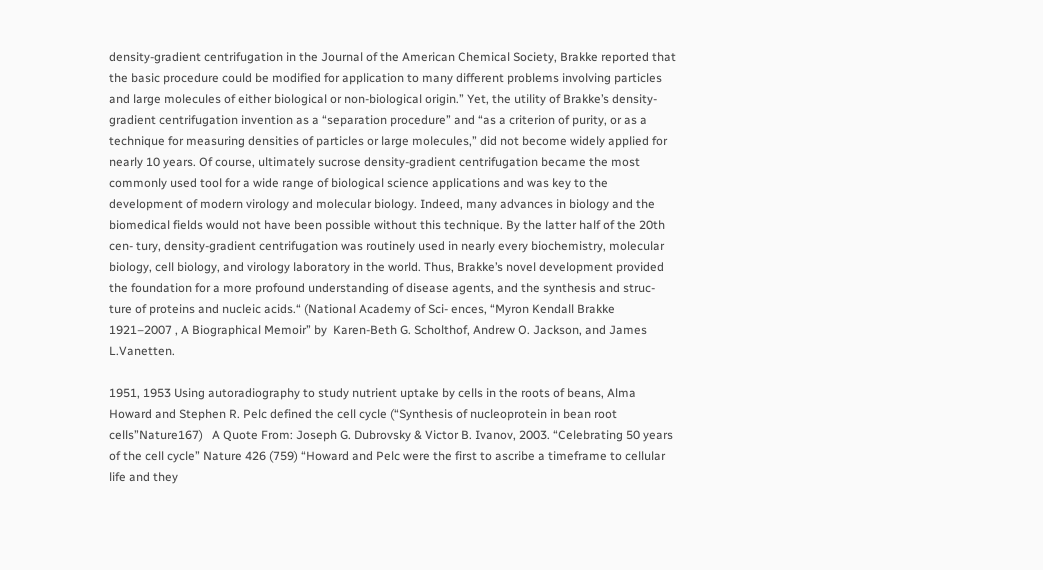density-gradient centrifugation in the Journal of the American Chemical Society, Brakke reported that the basic procedure could be modified for application to many different problems involving particles and large molecules of either biological or non-biological origin.” Yet, the utility of Brakke’s density- gradient centrifugation invention as a “separation procedure” and “as a criterion of purity, or as a technique for measuring densities of particles or large molecules,” did not become widely applied for nearly 10 years. Of course, ultimately sucrose density-gradient centrifugation became the most commonly used tool for a wide range of biological science applications and was key to the development of modern virology and molecular biology. Indeed, many advances in biology and the biomedical fields would not have been possible without this technique. By the latter half of the 20th cen- tury, density-gradient centrifugation was routinely used in nearly every biochemistry, molecular biology, cell biology, and virology laboratory in the world. Thus, Brakke’s novel development provided the foundation for a more profound understanding of disease agents, and the synthesis and struc- ture of proteins and nucleic acids.“ (National Academy of Sci- ences, “Myron Kendall Brakke 1921–2007 , A Biographical Memoir” by  Karen-Beth G. Scholthof, Andrew O. Jackson, and James L.Vanetten.

1951, 1953 Using autoradiography to study nutrient uptake by cells in the roots of beans, Alma Howard and Stephen R. Pelc defined the cell cycle (“Synthesis of nucleoprotein in bean root cells”Nature167)   A Quote From: Joseph G. Dubrovsky & Victor B. Ivanov, 2003. “Celebrating 50 years of the cell cycle” Nature 426 (759) “Howard and Pelc were the first to ascribe a timeframe to cellular life and they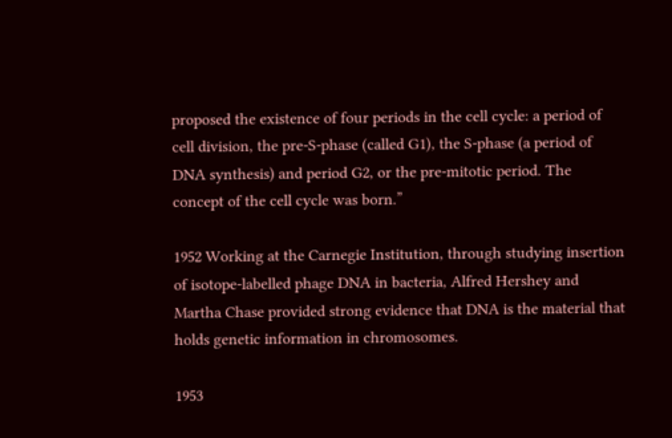proposed the existence of four periods in the cell cycle: a period of cell division, the pre-S-phase (called G1), the S-phase (a period of DNA synthesis) and period G2, or the pre-mitotic period. The concept of the cell cycle was born.”

1952 Working at the Carnegie Institution, through studying insertion of isotope-labelled phage DNA in bacteria, Alfred Hershey and Martha Chase provided strong evidence that DNA is the material that holds genetic information in chromosomes.

1953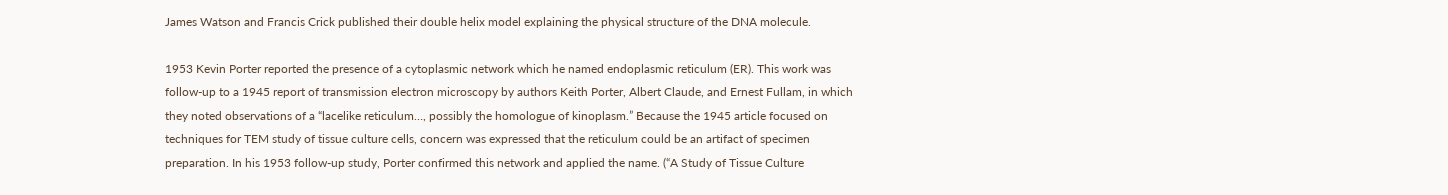James Watson and Francis Crick published their double helix model explaining the physical structure of the DNA molecule.

1953 Kevin Porter reported the presence of a cytoplasmic network which he named endoplasmic reticulum (ER). This work was follow-up to a 1945 report of transmission electron microscopy by authors Keith Porter, Albert Claude, and Ernest Fullam, in which they noted observations of a “lacelike reticulum…, possibly the homologue of kinoplasm.” Because the 1945 article focused on techniques for TEM study of tissue culture cells, concern was expressed that the reticulum could be an artifact of specimen preparation. In his 1953 follow-up study, Porter confirmed this network and applied the name. (“A Study of Tissue Culture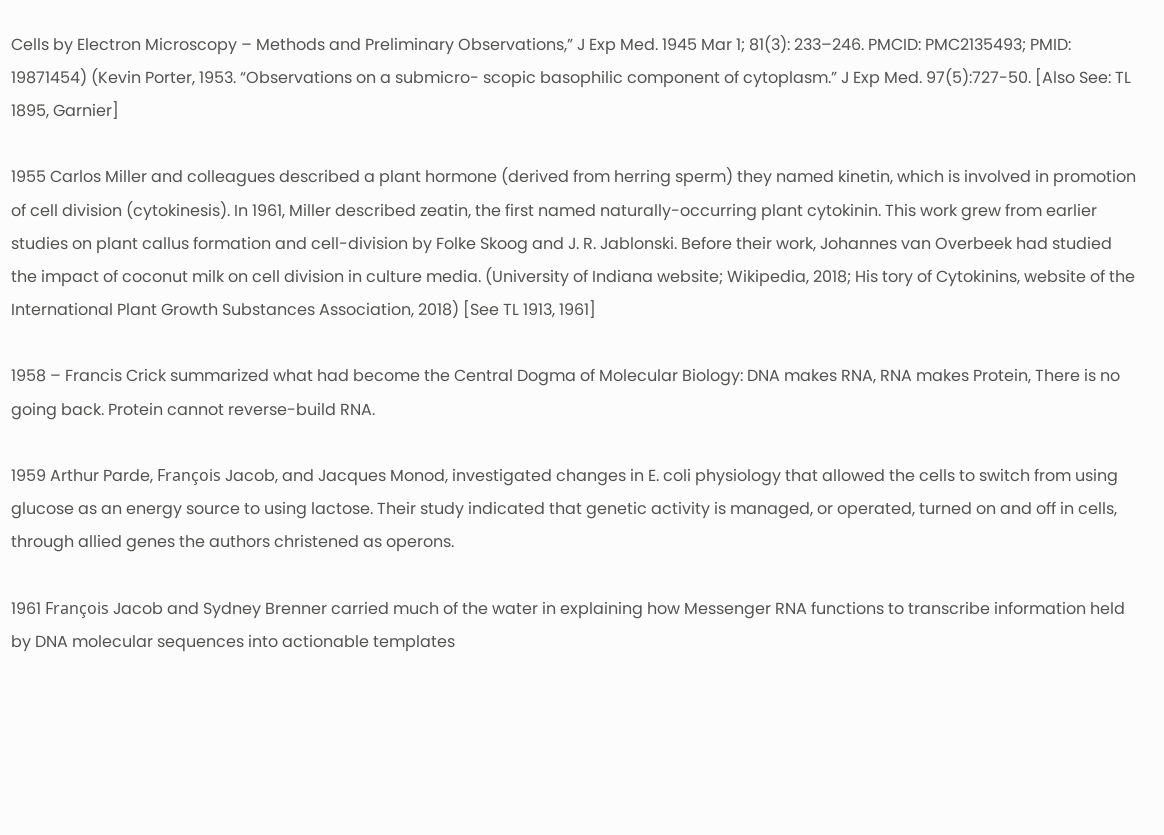Cells by Electron Microscopy – Methods and Preliminary Observations,” J Exp Med. 1945 Mar 1; 81(3): 233–246. PMCID: PMC2135493; PMID: 19871454) (Kevin Porter, 1953. “Observations on a submicro- scopic basophilic component of cytoplasm.” J Exp Med. 97(5):727-50. [Also See: TL 1895, Garnier]

1955 Carlos Miller and colleagues described a plant hormone (derived from herring sperm) they named kinetin, which is involved in promotion of cell division (cytokinesis). In 1961, Miller described zeatin, the first named naturally-occurring plant cytokinin. This work grew from earlier studies on plant callus formation and cell-division by Folke Skoog and J. R. Jablonski. Before their work, Johannes van Overbeek had studied the impact of coconut milk on cell division in culture media. (University of Indiana website; Wikipedia, 2018; His tory of Cytokinins, website of the International Plant Growth Substances Association, 2018) [See TL 1913, 1961]

1958 – Francis Crick summarized what had become the Central Dogma of Molecular Biology: DNA makes RNA, RNA makes Protein, There is no going back. Protein cannot reverse-build RNA.

1959 Arthur Parde, François Jacob, and Jacques Monod, investigated changes in E. coli physiology that allowed the cells to switch from using glucose as an energy source to using lactose. Their study indicated that genetic activity is managed, or operated, turned on and off in cells, through allied genes the authors christened as operons.

1961 François Jacob and Sydney Brenner carried much of the water in explaining how Messenger RNA functions to transcribe information held by DNA molecular sequences into actionable templates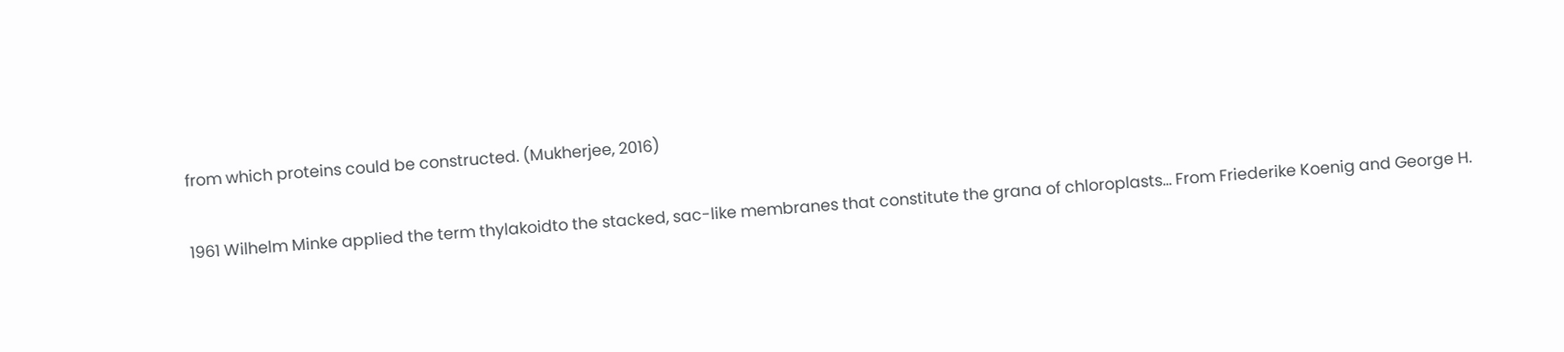from which proteins could be constructed. (Mukherjee, 2016)

1961 Wilhelm Minke applied the term thylakoidto the stacked, sac-like membranes that constitute the grana of chloroplasts… From Friederike Koenig and George H.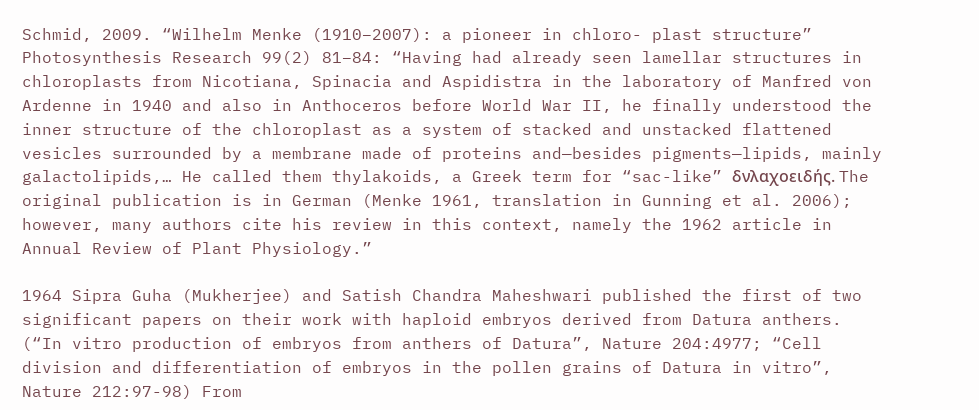Schmid, 2009. “Wilhelm Menke (1910–2007): a pioneer in chloro- plast structure” Photosynthesis Research 99(2) 81–84: “Having had already seen lamellar structures in chloroplasts from Nicotiana, Spinacia and Aspidistra in the laboratory of Manfred von Ardenne in 1940 and also in Anthoceros before World War II, he finally understood the inner structure of the chloroplast as a system of stacked and unstacked flattened vesicles surrounded by a membrane made of proteins and—besides pigments—lipids, mainly galactolipids,… He called them thylakoids, a Greek term for “sac-like” δνλαχοειδής. The original publication is in German (Menke 1961, translation in Gunning et al. 2006); however, many authors cite his review in this context, namely the 1962 article in Annual Review of Plant Physiology.”

1964 Sipra Guha (Mukherjee) and Satish Chandra Maheshwari published the first of two significant papers on their work with haploid embryos derived from Datura anthers. (“In vitro production of embryos from anthers of Datura”, Nature 204:4977; “Cell division and differentiation of embryos in the pollen grains of Datura in vitro”, Nature 212:97-98) From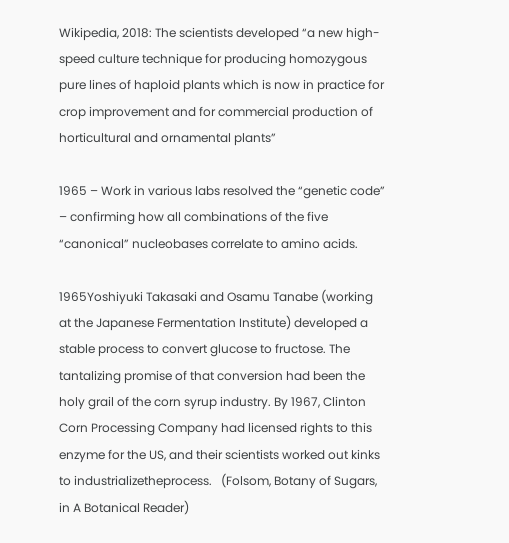Wikipedia, 2018: The scientists developed “a new high-speed culture technique for producing homozygous pure lines of haploid plants which is now in practice for crop improvement and for commercial production of horticultural and ornamental plants”

1965 – Work in various labs resolved the “genetic code” – confirming how all combinations of the five “canonical” nucleobases correlate to amino acids.

1965Yoshiyuki Takasaki and Osamu Tanabe (working at the Japanese Fermentation Institute) developed a stable process to convert glucose to fructose. The tantalizing promise of that conversion had been the holy grail of the corn syrup industry. By 1967, Clinton Corn Processing Company had licensed rights to this enzyme for the US, and their scientists worked out kinks to industrializetheprocess.   (Folsom, Botany of Sugars, in A Botanical Reader)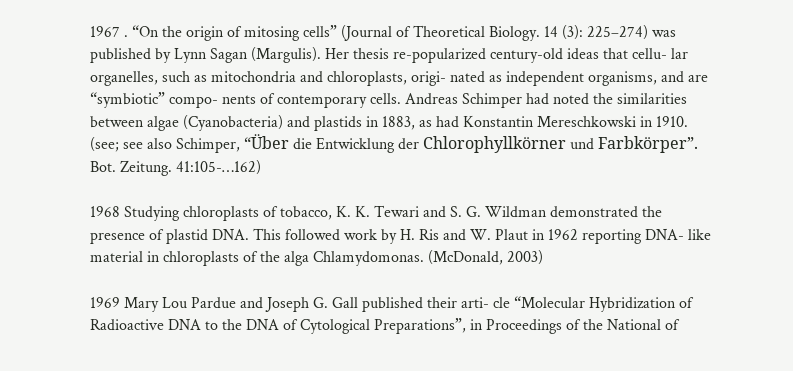1967 . “On the origin of mitosing cells” (Journal of Theoretical Biology. 14 (3): 225–274) was published by Lynn Sagan (Margulis). Her thesis re-popularized century-old ideas that cellu- lar organelles, such as mitochondria and chloroplasts, origi- nated as independent organisms, and are “symbiotic” compo- nents of contemporary cells. Andreas Schimper had noted the similarities between algae (Cyanobacteria) and plastids in 1883, as had Konstantin Mereschkowski in 1910. (see; see also Schimper, “Über die Entwicklung der Chlorophyllkörner und Farbkörper”. Bot. Zeitung. 41:105-…162)

1968 Studying chloroplasts of tobacco, K. K. Tewari and S. G. Wildman demonstrated the presence of plastid DNA. This followed work by H. Ris and W. Plaut in 1962 reporting DNA- like material in chloroplasts of the alga Chlamydomonas. (McDonald, 2003)

1969 Mary Lou Pardue and Joseph G. Gall published their arti- cle “Molecular Hybridization of Radioactive DNA to the DNA of Cytological Preparations”, in Proceedings of the National of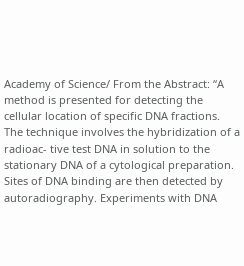Academy of Science/ From the Abstract: “A method is presented for detecting the cellular location of specific DNA fractions. The technique involves the hybridization of a radioac- tive test DNA in solution to the stationary DNA of a cytological preparation. Sites of DNA binding are then detected by autoradiography. Experiments with DNA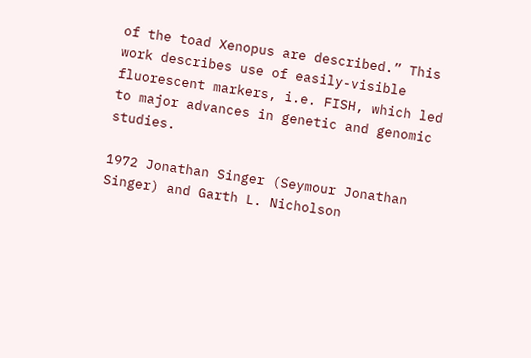of the toad Xenopus are described.” This work describes use of easily-visible fluorescent markers, i.e. FISH, which led to major advances in genetic and genomic studies.

1972 Jonathan Singer (Seymour Jonathan Singer) and Garth L. Nicholson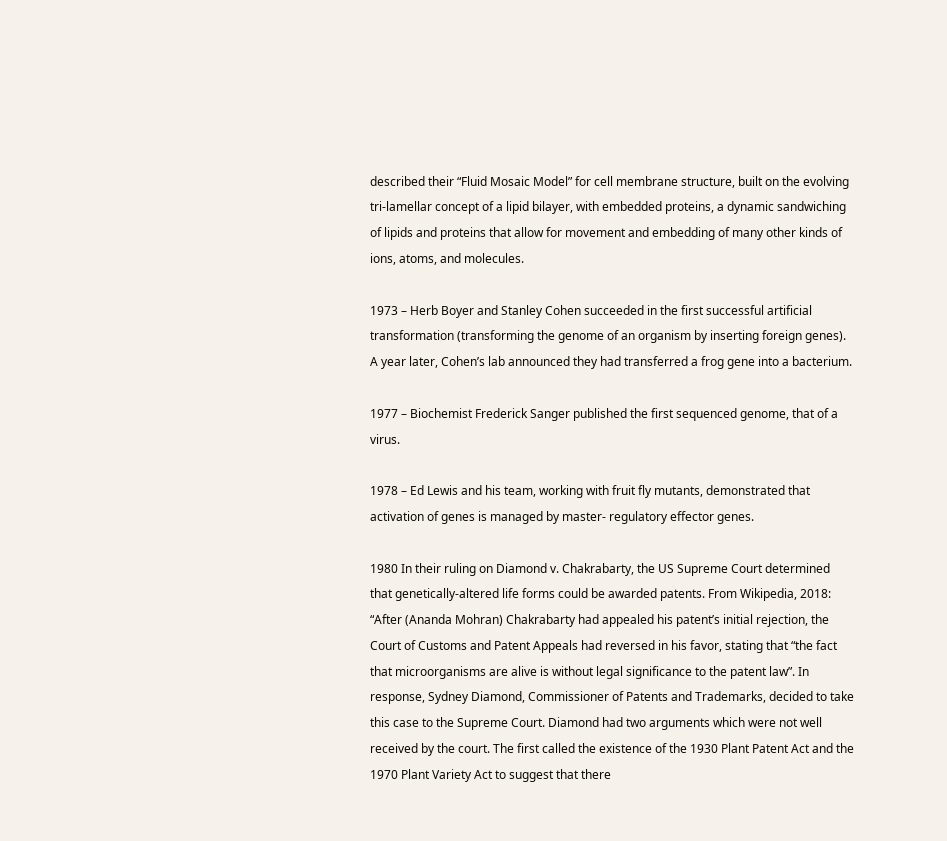described their “Fluid Mosaic Model” for cell membrane structure, built on the evolving tri-lamellar concept of a lipid bilayer, with embedded proteins, a dynamic sandwiching of lipids and proteins that allow for movement and embedding of many other kinds of ions, atoms, and molecules.

1973 – Herb Boyer and Stanley Cohen succeeded in the first successful artificial transformation (transforming the genome of an organism by inserting foreign genes). A year later, Cohen’s lab announced they had transferred a frog gene into a bacterium.

1977 – Biochemist Frederick Sanger published the first sequenced genome, that of a virus.

1978 – Ed Lewis and his team, working with fruit fly mutants, demonstrated that activation of genes is managed by master- regulatory effector genes.

1980 In their ruling on Diamond v. Chakrabarty, the US Supreme Court determined that genetically-altered life forms could be awarded patents. From Wikipedia, 2018: “After (Ananda Mohran) Chakrabarty had appealed his patent’s initial rejection, the Court of Customs and Patent Appeals had reversed in his favor, stating that “the fact that microorganisms are alive is without legal significance to the patent law”. In response, Sydney Diamond, Commissioner of Patents and Trademarks, decided to take this case to the Supreme Court. Diamond had two arguments which were not well received by the court. The first called the existence of the 1930 Plant Patent Act and the 1970 Plant Variety Act to suggest that there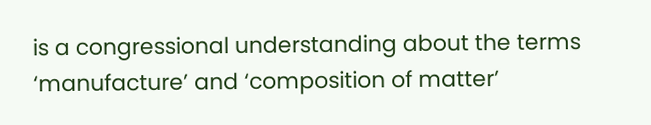is a congressional understanding about the terms ‘manufacture’ and ‘composition of matter’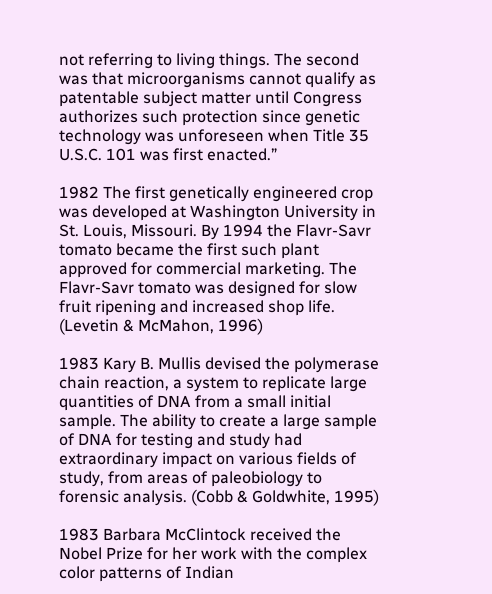not referring to living things. The second was that microorganisms cannot qualify as patentable subject matter until Congress authorizes such protection since genetic technology was unforeseen when Title 35 U.S.C. 101 was first enacted.”

1982 The first genetically engineered crop was developed at Washington University in St. Louis, Missouri. By 1994 the Flavr-Savr tomato became the first such plant approved for commercial marketing. The Flavr-Savr tomato was designed for slow fruit ripening and increased shop life. (Levetin & McMahon, 1996)

1983 Kary B. Mullis devised the polymerase chain reaction, a system to replicate large quantities of DNA from a small initial sample. The ability to create a large sample of DNA for testing and study had extraordinary impact on various fields of study, from areas of paleobiology to forensic analysis. (Cobb & Goldwhite, 1995)

1983 Barbara McClintock received the Nobel Prize for her work with the complex color patterns of Indian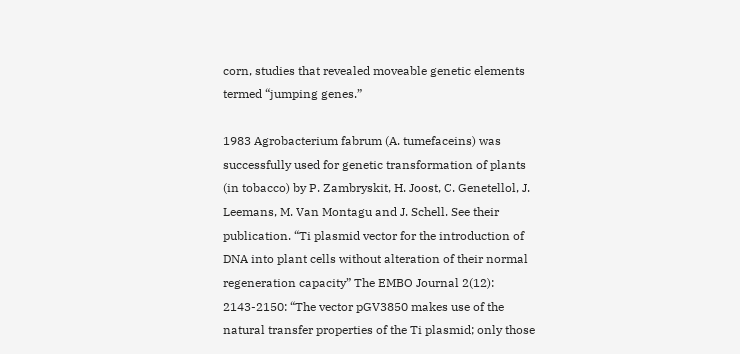corn, studies that revealed moveable genetic elements termed “jumping genes.”

1983 Agrobacterium fabrum (A. tumefaceins) was successfully used for genetic transformation of plants (in tobacco) by P. Zambryskit, H. Joost, C. Genetellol, J. Leemans, M. Van Montagu and J. Schell. See their publication. “Ti plasmid vector for the introduction of DNA into plant cells without alteration of their normal regeneration capacity” The EMBO Journal 2(12): 2143-2150: “The vector pGV3850 makes use of the natural transfer properties of the Ti plasmid; only those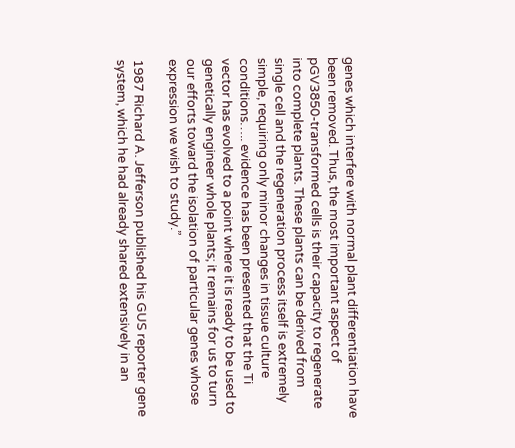genes which interfere with normal plant differentiation have been removed. Thus, the most important aspect of pGV3850-transformed cells is their capacity to regenerate into complete plants. These plants can be derived from single cell and the regeneration process itself is extremely simple, requiring only minor changes in tissue culture conditions….. evidence has been presented that the Ti vector has evolved to a point where it is ready to be used to genetically engineer whole plants; it remains for us to turn our efforts toward the isolation of particular genes whose expression we wish to study.”

1987 Richard A. Jefferson published his GUS reporter gene system, which he had already shared extensively in an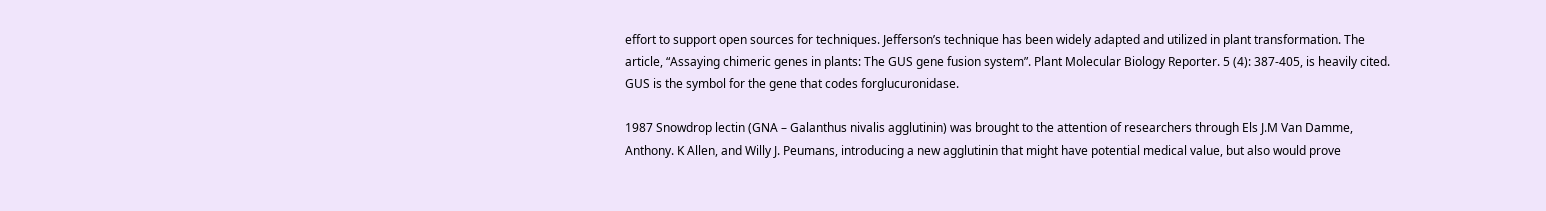effort to support open sources for techniques. Jefferson’s technique has been widely adapted and utilized in plant transformation. The article, “Assaying chimeric genes in plants: The GUS gene fusion system”. Plant Molecular Biology Reporter. 5 (4): 387-405, is heavily cited. GUS is the symbol for the gene that codes forglucuronidase.

1987 Snowdrop lectin (GNA – Galanthus nivalis agglutinin) was brought to the attention of researchers through Els J.M Van Damme, Anthony. K Allen, and Willy J. Peumans, introducing a new agglutinin that might have potential medical value, but also would prove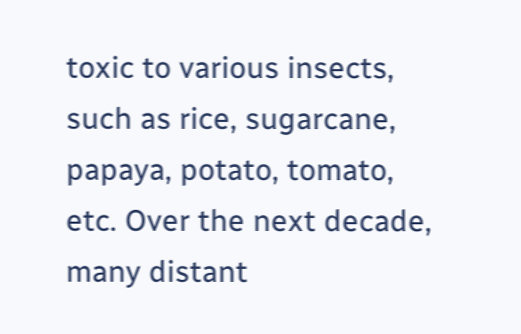toxic to various insects, such as rice, sugarcane, papaya, potato, tomato, etc. Over the next decade, many distant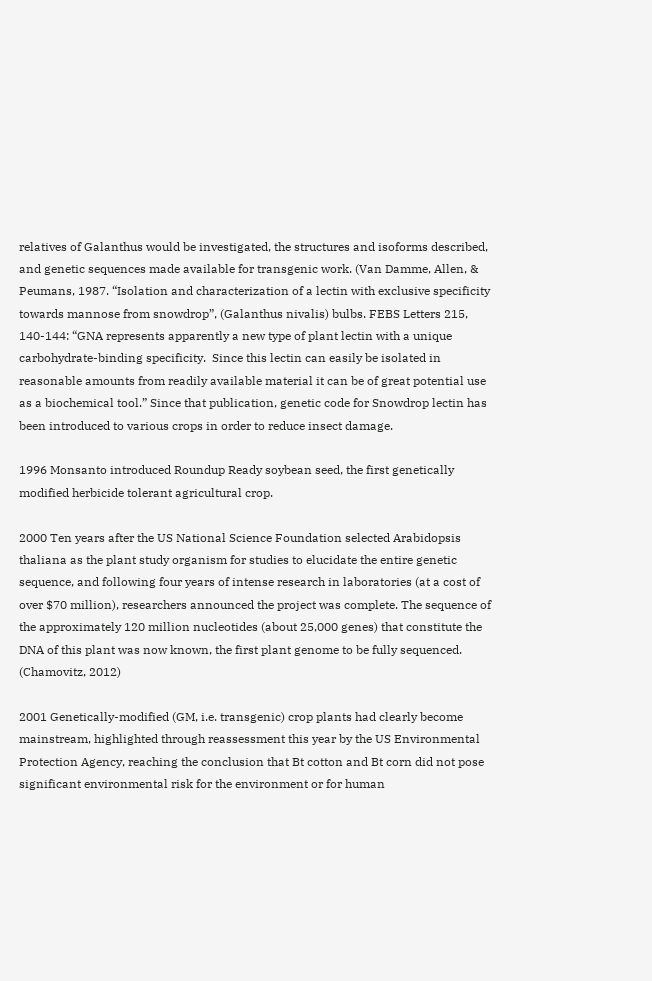relatives of Galanthus would be investigated, the structures and isoforms described, and genetic sequences made available for transgenic work. (Van Damme, Allen, & Peumans, 1987. “Isolation and characterization of a lectin with exclusive specificity towards mannose from snowdrop”, (Galanthus nivalis) bulbs. FEBS Letters 215, 140-144: “GNA represents apparently a new type of plant lectin with a unique carbohydrate-binding specificity.  Since this lectin can easily be isolated in reasonable amounts from readily available material it can be of great potential use as a biochemical tool.” Since that publication, genetic code for Snowdrop lectin has been introduced to various crops in order to reduce insect damage.

1996 Monsanto introduced Roundup Ready soybean seed, the first genetically modified herbicide tolerant agricultural crop.

2000 Ten years after the US National Science Foundation selected Arabidopsis thaliana as the plant study organism for studies to elucidate the entire genetic sequence, and following four years of intense research in laboratories (at a cost of over $70 million), researchers announced the project was complete. The sequence of the approximately 120 million nucleotides (about 25,000 genes) that constitute the DNA of this plant was now known, the first plant genome to be fully sequenced. (Chamovitz, 2012)

2001 Genetically-modified (GM, i.e. transgenic) crop plants had clearly become mainstream, highlighted through reassessment this year by the US Environmental Protection Agency, reaching the conclusion that Bt cotton and Bt corn did not pose significant environmental risk for the environment or for human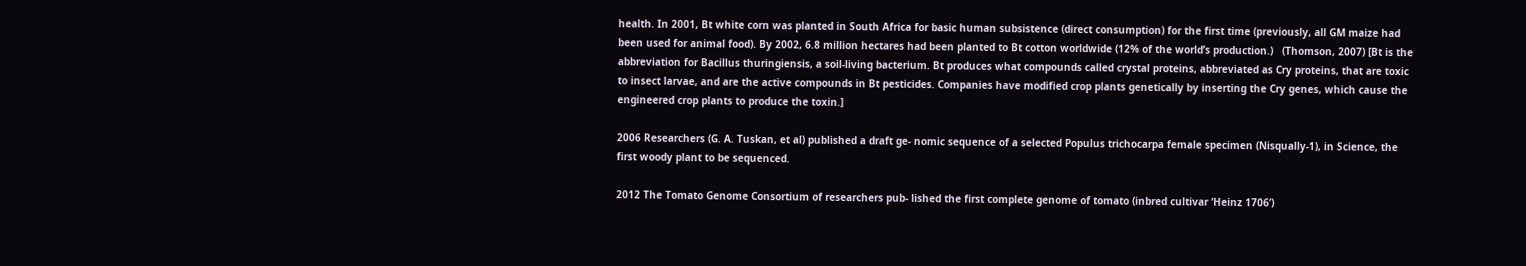health. In 2001, Bt white corn was planted in South Africa for basic human subsistence (direct consumption) for the first time (previously, all GM maize had been used for animal food). By 2002, 6.8 million hectares had been planted to Bt cotton worldwide (12% of the world’s production.)   (Thomson, 2007) [Bt is the abbreviation for Bacillus thuringiensis, a soil-living bacterium. Bt produces what compounds called crystal proteins, abbreviated as Cry proteins, that are toxic to insect larvae, and are the active compounds in Bt pesticides. Companies have modified crop plants genetically by inserting the Cry genes, which cause the engineered crop plants to produce the toxin.]

2006 Researchers (G. A. Tuskan, et al) published a draft ge- nomic sequence of a selected Populus trichocarpa female specimen (Nisqually-1), in Science, the first woody plant to be sequenced.

2012 The Tomato Genome Consortium of researchers pub- lished the first complete genome of tomato (inbred cultivar ‘Heinz 1706’)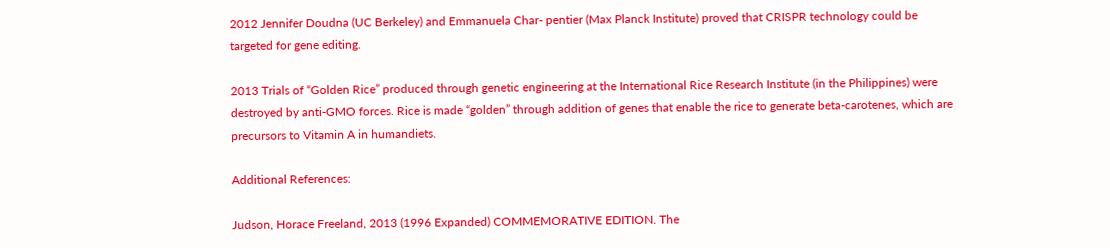2012 Jennifer Doudna (UC Berkeley) and Emmanuela Char- pentier (Max Planck Institute) proved that CRISPR technology could be targeted for gene editing.

2013 Trials of “Golden Rice” produced through genetic engineering at the International Rice Research Institute (in the Philippines) were destroyed by anti-GMO forces. Rice is made “golden” through addition of genes that enable the rice to generate beta-carotenes, which are precursors to Vitamin A in humandiets.

Additional References:

Judson, Horace Freeland, 2013 (1996 Expanded) COMMEMORATIVE EDITION. The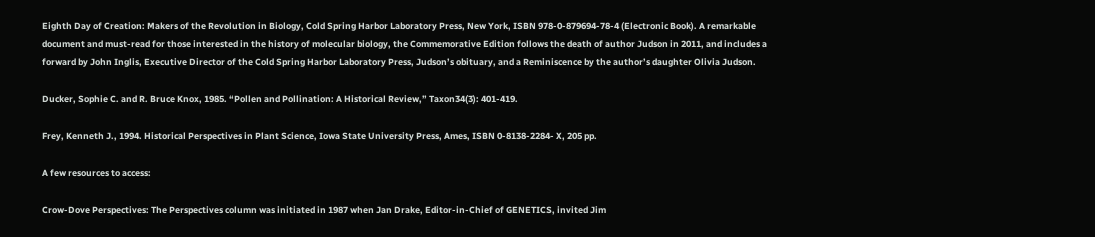Eighth Day of Creation: Makers of the Revolution in Biology, Cold Spring Harbor Laboratory Press, New York, ISBN 978-0-879694-78-4 (Electronic Book). A remarkable document and must-read for those interested in the history of molecular biology, the Commemorative Edition follows the death of author Judson in 2011, and includes a forward by John Inglis, Executive Director of the Cold Spring Harbor Laboratory Press, Judson’s obituary, and a Reminiscence by the author’s daughter Olivia Judson.

Ducker, Sophie C. and R. Bruce Knox, 1985. “Pollen and Pollination: A Historical Review,” Taxon34(3): 401-419.

Frey, Kenneth J., 1994. Historical Perspectives in Plant Science, Iowa State University Press, Ames, ISBN 0-8138-2284- X, 205 pp.

A few resources to access:

Crow-Dove Perspectives: The Perspectives column was initiated in 1987 when Jan Drake, Editor-in-Chief of GENETICS, invited Jim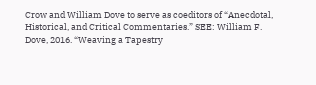Crow and William Dove to serve as coeditors of “Anecdotal, Historical, and Critical Commentaries.” SEE: William F. Dove, 2016. “Weaving a Tapestry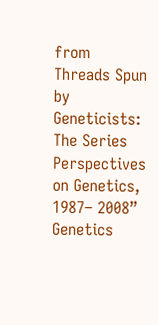from Threads Spun by Geneticists: The Series Perspectives on Genetics, 1987– 2008” Genetics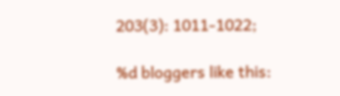203(3): 1011-1022;

%d bloggers like this: